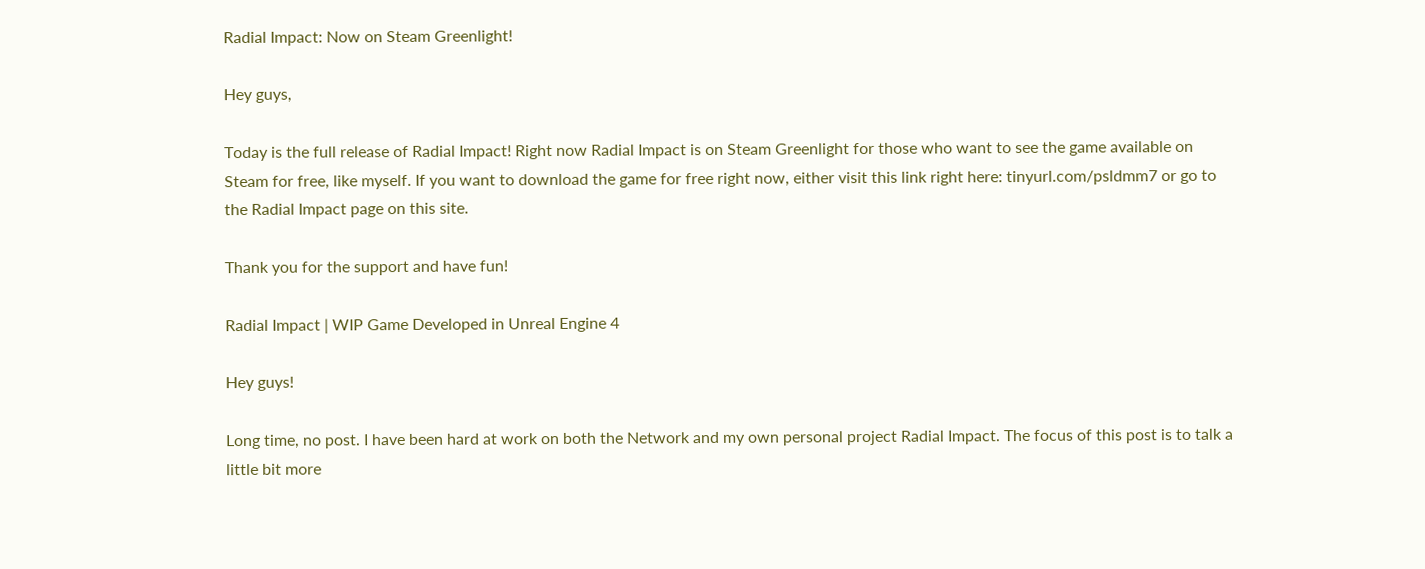Radial Impact: Now on Steam Greenlight!

Hey guys,

Today is the full release of Radial Impact! Right now Radial Impact is on Steam Greenlight for those who want to see the game available on Steam for free, like myself. If you want to download the game for free right now, either visit this link right here: tinyurl.com/psldmm7 or go to the Radial Impact page on this site.

Thank you for the support and have fun!

Radial Impact | WIP Game Developed in Unreal Engine 4

Hey guys!

Long time, no post. I have been hard at work on both the Network and my own personal project Radial Impact. The focus of this post is to talk a little bit more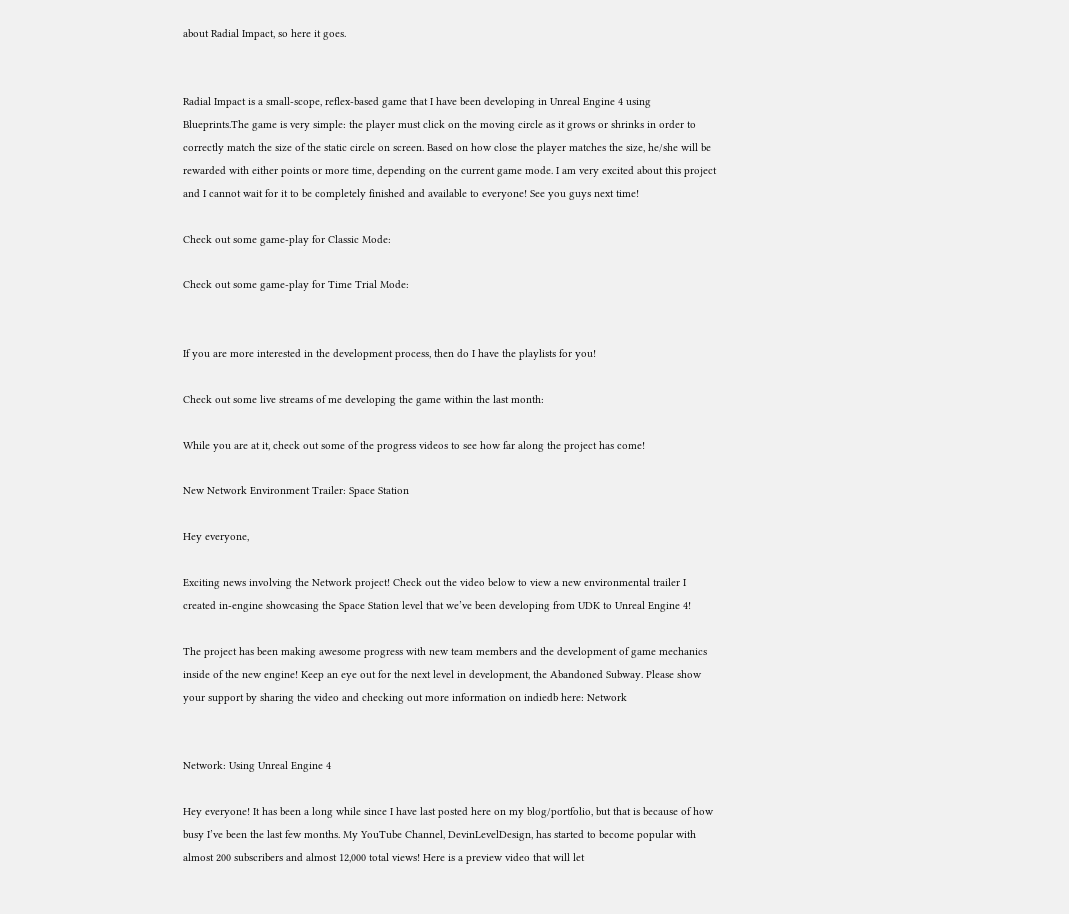about Radial Impact, so here it goes.


Radial Impact is a small-scope, reflex-based game that I have been developing in Unreal Engine 4 using Blueprints.The game is very simple: the player must click on the moving circle as it grows or shrinks in order to correctly match the size of the static circle on screen. Based on how close the player matches the size, he/she will be rewarded with either points or more time, depending on the current game mode. I am very excited about this project and I cannot wait for it to be completely finished and available to everyone! See you guys next time!

Check out some game-play for Classic Mode:

Check out some game-play for Time Trial Mode:


If you are more interested in the development process, then do I have the playlists for you!

Check out some live streams of me developing the game within the last month:

While you are at it, check out some of the progress videos to see how far along the project has come!

New Network Environment Trailer: Space Station

Hey everyone,

Exciting news involving the Network project! Check out the video below to view a new environmental trailer I created in-engine showcasing the Space Station level that we’ve been developing from UDK to Unreal Engine 4!

The project has been making awesome progress with new team members and the development of game mechanics inside of the new engine! Keep an eye out for the next level in development, the Abandoned Subway. Please show your support by sharing the video and checking out more information on indiedb here: Network


Network: Using Unreal Engine 4

Hey everyone! It has been a long while since I have last posted here on my blog/portfolio, but that is because of how busy I’ve been the last few months. My YouTube Channel, DevinLevelDesign, has started to become popular with almost 200 subscribers and almost 12,000 total views! Here is a preview video that will let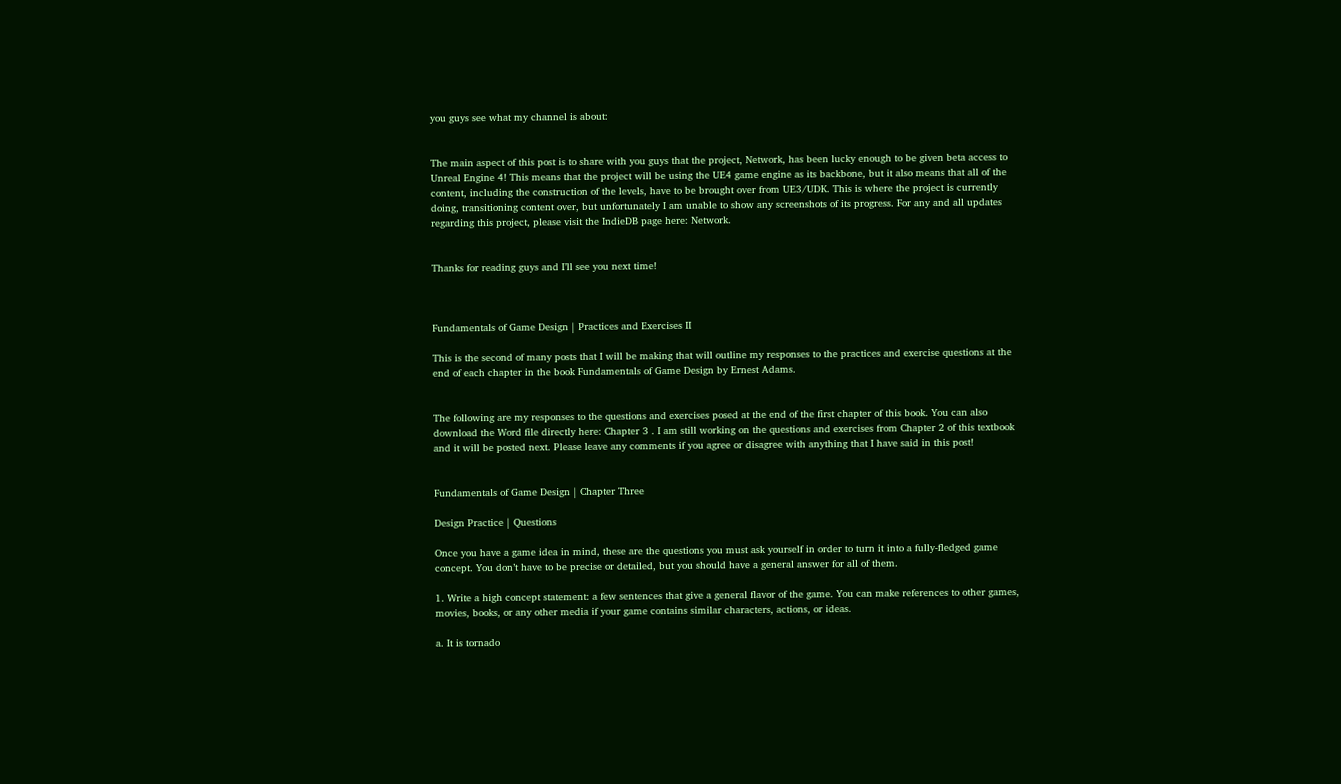you guys see what my channel is about:


The main aspect of this post is to share with you guys that the project, Network, has been lucky enough to be given beta access to Unreal Engine 4! This means that the project will be using the UE4 game engine as its backbone, but it also means that all of the content, including the construction of the levels, have to be brought over from UE3/UDK. This is where the project is currently doing, transitioning content over, but unfortunately I am unable to show any screenshots of its progress. For any and all updates regarding this project, please visit the IndieDB page here: Network.


Thanks for reading guys and I’ll see you next time!



Fundamentals of Game Design | Practices and Exercises II

This is the second of many posts that I will be making that will outline my responses to the practices and exercise questions at the end of each chapter in the book Fundamentals of Game Design by Ernest Adams.


The following are my responses to the questions and exercises posed at the end of the first chapter of this book. You can also download the Word file directly here: Chapter 3 . I am still working on the questions and exercises from Chapter 2 of this textbook and it will be posted next. Please leave any comments if you agree or disagree with anything that I have said in this post!


Fundamentals of Game Design | Chapter Three

Design Practice | Questions

Once you have a game idea in mind, these are the questions you must ask yourself in order to turn it into a fully-fledged game concept. You don’t have to be precise or detailed, but you should have a general answer for all of them.

1. Write a high concept statement: a few sentences that give a general flavor of the game. You can make references to other games, movies, books, or any other media if your game contains similar characters, actions, or ideas.

a. It is tornado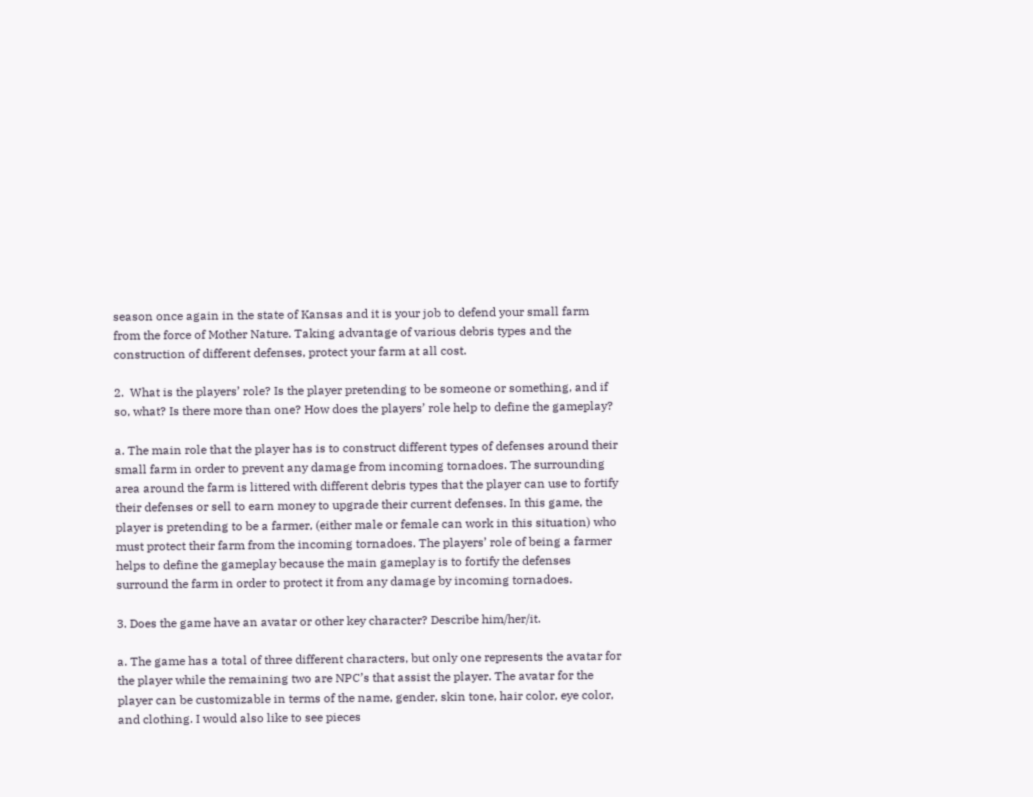season once again in the state of Kansas and it is your job to defend your small farm from the force of Mother Nature. Taking advantage of various debris types and the construction of different defenses, protect your farm at all cost.

2.  What is the players’ role? Is the player pretending to be someone or something, and if so, what? Is there more than one? How does the players’ role help to define the gameplay?

a. The main role that the player has is to construct different types of defenses around their small farm in order to prevent any damage from incoming tornadoes. The surrounding area around the farm is littered with different debris types that the player can use to fortify their defenses or sell to earn money to upgrade their current defenses. In this game, the player is pretending to be a farmer, (either male or female can work in this situation) who must protect their farm from the incoming tornadoes. The players’ role of being a farmer helps to define the gameplay because the main gameplay is to fortify the defenses surround the farm in order to protect it from any damage by incoming tornadoes.

3. Does the game have an avatar or other key character? Describe him/her/it.

a. The game has a total of three different characters, but only one represents the avatar for the player while the remaining two are NPC’s that assist the player. The avatar for the player can be customizable in terms of the name, gender, skin tone, hair color, eye color, and clothing. I would also like to see pieces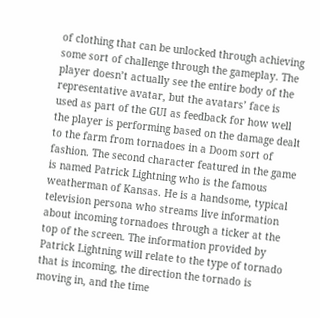of clothing that can be unlocked through achieving some sort of challenge through the gameplay. The player doesn’t actually see the entire body of the representative avatar, but the avatars’ face is used as part of the GUI as feedback for how well the player is performing based on the damage dealt to the farm from tornadoes in a Doom sort of fashion. The second character featured in the game is named Patrick Lightning who is the famous weatherman of Kansas. He is a handsome, typical television persona who streams live information about incoming tornadoes through a ticker at the top of the screen. The information provided by Patrick Lightning will relate to the type of tornado that is incoming, the direction the tornado is moving in, and the time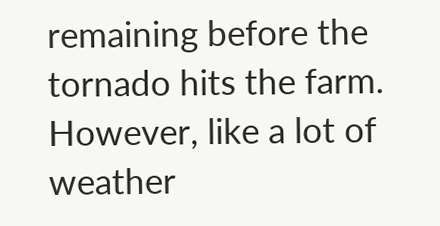remaining before the tornado hits the farm. However, like a lot of weather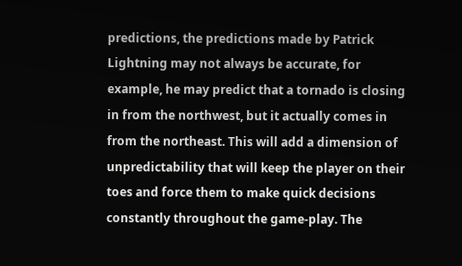predictions, the predictions made by Patrick Lightning may not always be accurate, for example, he may predict that a tornado is closing in from the northwest, but it actually comes in from the northeast. This will add a dimension of unpredictability that will keep the player on their toes and force them to make quick decisions constantly throughout the game-play. The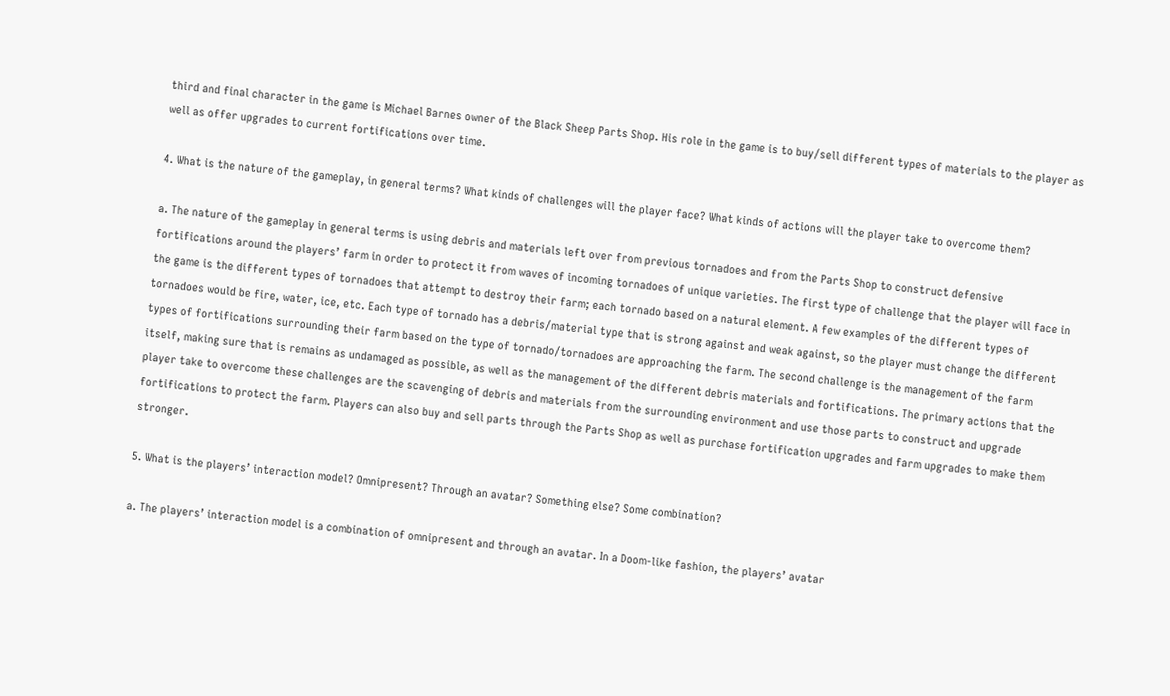third and final character in the game is Michael Barnes owner of the Black Sheep Parts Shop. His role in the game is to buy/sell different types of materials to the player as well as offer upgrades to current fortifications over time.

4. What is the nature of the gameplay, in general terms? What kinds of challenges will the player face? What kinds of actions will the player take to overcome them?

a. The nature of the gameplay in general terms is using debris and materials left over from previous tornadoes and from the Parts Shop to construct defensive fortifications around the players’ farm in order to protect it from waves of incoming tornadoes of unique varieties. The first type of challenge that the player will face in the game is the different types of tornadoes that attempt to destroy their farm; each tornado based on a natural element. A few examples of the different types of tornadoes would be fire, water, ice, etc. Each type of tornado has a debris/material type that is strong against and weak against, so the player must change the different types of fortifications surrounding their farm based on the type of tornado/tornadoes are approaching the farm. The second challenge is the management of the farm itself, making sure that is remains as undamaged as possible, as well as the management of the different debris materials and fortifications. The primary actions that the player take to overcome these challenges are the scavenging of debris and materials from the surrounding environment and use those parts to construct and upgrade fortifications to protect the farm. Players can also buy and sell parts through the Parts Shop as well as purchase fortification upgrades and farm upgrades to make them stronger.

5. What is the players’ interaction model? Omnipresent? Through an avatar? Something else? Some combination?

a. The players’ interaction model is a combination of omnipresent and through an avatar. In a Doom-like fashion, the players’ avatar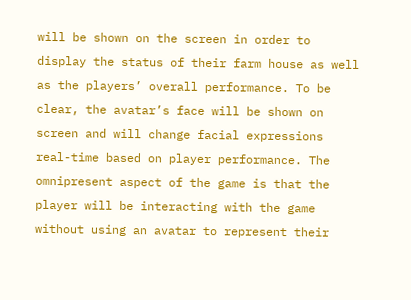will be shown on the screen in order to display the status of their farm house as well as the players’ overall performance. To be clear, the avatar’s face will be shown on screen and will change facial expressions real-time based on player performance. The omnipresent aspect of the game is that the player will be interacting with the game without using an avatar to represent their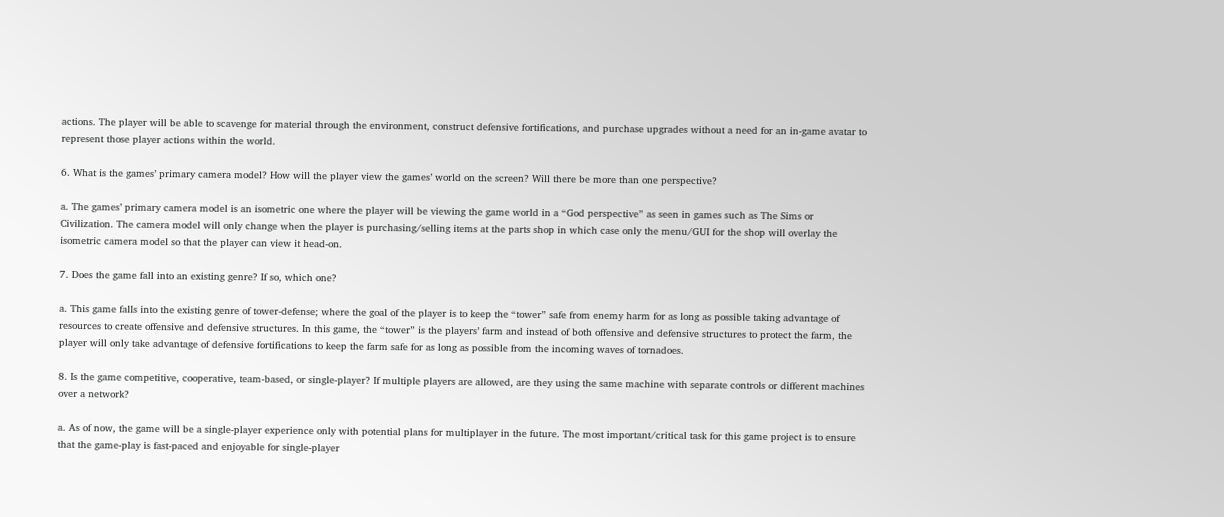actions. The player will be able to scavenge for material through the environment, construct defensive fortifications, and purchase upgrades without a need for an in-game avatar to represent those player actions within the world.

6. What is the games’ primary camera model? How will the player view the games’ world on the screen? Will there be more than one perspective?

a. The games’ primary camera model is an isometric one where the player will be viewing the game world in a “God perspective” as seen in games such as The Sims or Civilization. The camera model will only change when the player is purchasing/selling items at the parts shop in which case only the menu/GUI for the shop will overlay the isometric camera model so that the player can view it head-on.

7. Does the game fall into an existing genre? If so, which one?

a. This game falls into the existing genre of tower-defense; where the goal of the player is to keep the “tower” safe from enemy harm for as long as possible taking advantage of resources to create offensive and defensive structures. In this game, the “tower” is the players’ farm and instead of both offensive and defensive structures to protect the farm, the player will only take advantage of defensive fortifications to keep the farm safe for as long as possible from the incoming waves of tornadoes.

8. Is the game competitive, cooperative, team-based, or single-player? If multiple players are allowed, are they using the same machine with separate controls or different machines over a network?

a. As of now, the game will be a single-player experience only with potential plans for multiplayer in the future. The most important/critical task for this game project is to ensure that the game-play is fast-paced and enjoyable for single-player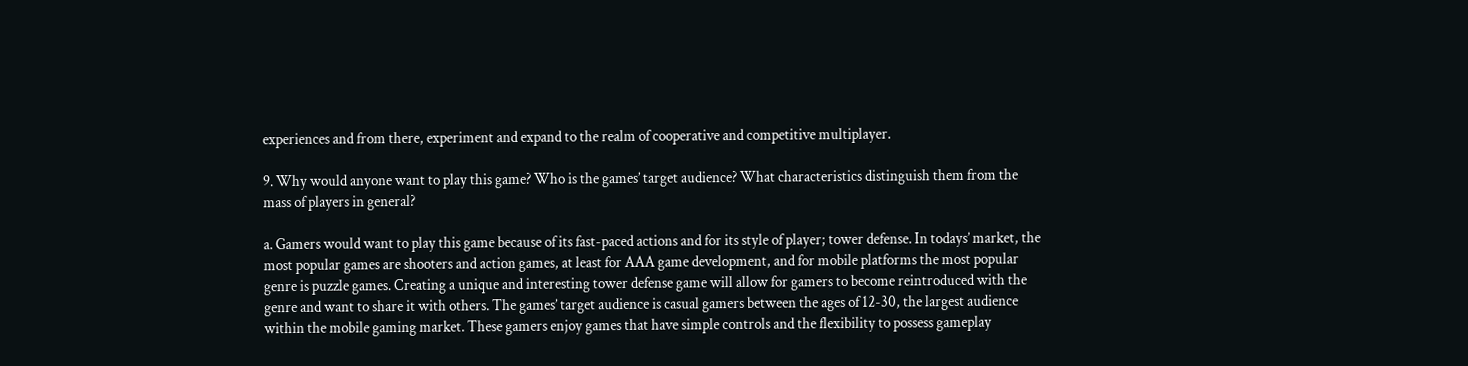experiences and from there, experiment and expand to the realm of cooperative and competitive multiplayer.

9. Why would anyone want to play this game? Who is the games’ target audience? What characteristics distinguish them from the mass of players in general?

a. Gamers would want to play this game because of its fast-paced actions and for its style of player; tower defense. In todays’ market, the most popular games are shooters and action games, at least for AAA game development, and for mobile platforms the most popular genre is puzzle games. Creating a unique and interesting tower defense game will allow for gamers to become reintroduced with the genre and want to share it with others. The games’ target audience is casual gamers between the ages of 12-30, the largest audience within the mobile gaming market. These gamers enjoy games that have simple controls and the flexibility to possess gameplay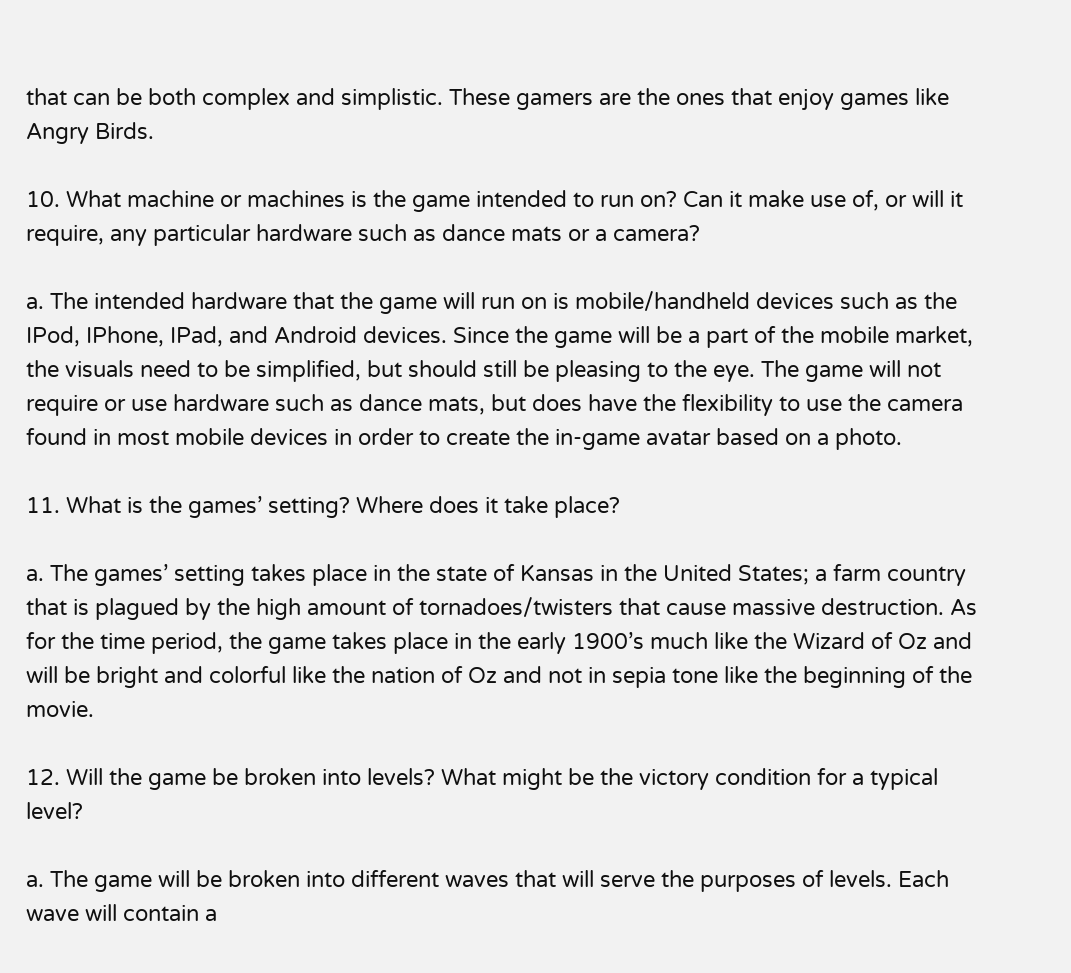that can be both complex and simplistic. These gamers are the ones that enjoy games like Angry Birds.

10. What machine or machines is the game intended to run on? Can it make use of, or will it require, any particular hardware such as dance mats or a camera?

a. The intended hardware that the game will run on is mobile/handheld devices such as the IPod, IPhone, IPad, and Android devices. Since the game will be a part of the mobile market, the visuals need to be simplified, but should still be pleasing to the eye. The game will not require or use hardware such as dance mats, but does have the flexibility to use the camera found in most mobile devices in order to create the in-game avatar based on a photo.

11. What is the games’ setting? Where does it take place?

a. The games’ setting takes place in the state of Kansas in the United States; a farm country that is plagued by the high amount of tornadoes/twisters that cause massive destruction. As for the time period, the game takes place in the early 1900’s much like the Wizard of Oz and will be bright and colorful like the nation of Oz and not in sepia tone like the beginning of the movie.

12. Will the game be broken into levels? What might be the victory condition for a typical level?

a. The game will be broken into different waves that will serve the purposes of levels. Each wave will contain a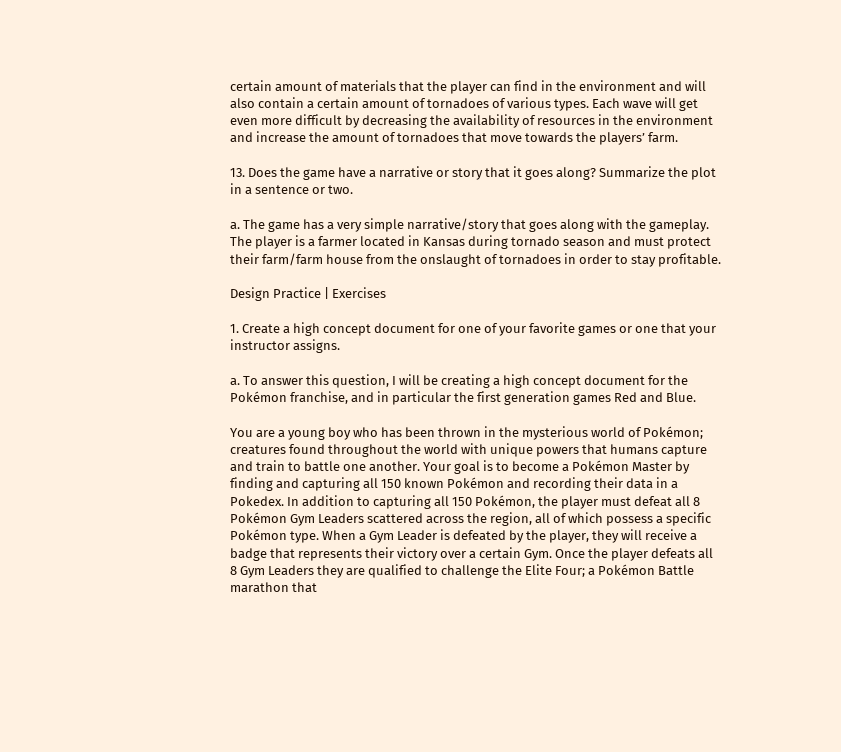certain amount of materials that the player can find in the environment and will also contain a certain amount of tornadoes of various types. Each wave will get even more difficult by decreasing the availability of resources in the environment and increase the amount of tornadoes that move towards the players’ farm.

13. Does the game have a narrative or story that it goes along? Summarize the plot in a sentence or two.

a. The game has a very simple narrative/story that goes along with the gameplay. The player is a farmer located in Kansas during tornado season and must protect their farm/farm house from the onslaught of tornadoes in order to stay profitable.

Design Practice | Exercises

1. Create a high concept document for one of your favorite games or one that your instructor assigns.

a. To answer this question, I will be creating a high concept document for the Pokémon franchise, and in particular the first generation games Red and Blue.

You are a young boy who has been thrown in the mysterious world of Pokémon; creatures found throughout the world with unique powers that humans capture and train to battle one another. Your goal is to become a Pokémon Master by finding and capturing all 150 known Pokémon and recording their data in a Pokedex. In addition to capturing all 150 Pokémon, the player must defeat all 8 Pokémon Gym Leaders scattered across the region, all of which possess a specific Pokémon type. When a Gym Leader is defeated by the player, they will receive a badge that represents their victory over a certain Gym. Once the player defeats all 8 Gym Leaders they are qualified to challenge the Elite Four; a Pokémon Battle marathon that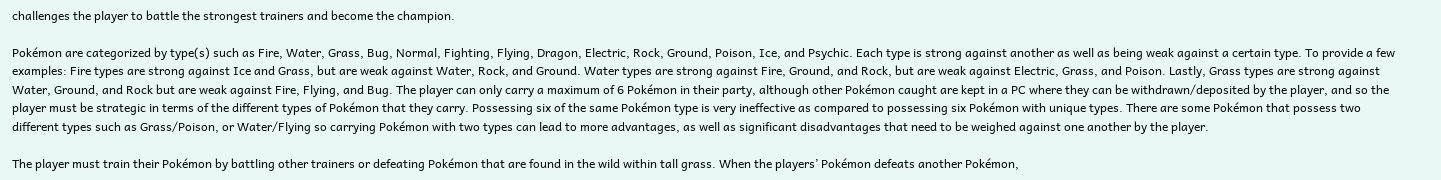challenges the player to battle the strongest trainers and become the champion.

Pokémon are categorized by type(s) such as Fire, Water, Grass, Bug, Normal, Fighting, Flying, Dragon, Electric, Rock, Ground, Poison, Ice, and Psychic. Each type is strong against another as well as being weak against a certain type. To provide a few examples: Fire types are strong against Ice and Grass, but are weak against Water, Rock, and Ground. Water types are strong against Fire, Ground, and Rock, but are weak against Electric, Grass, and Poison. Lastly, Grass types are strong against Water, Ground, and Rock but are weak against Fire, Flying, and Bug. The player can only carry a maximum of 6 Pokémon in their party, although other Pokémon caught are kept in a PC where they can be withdrawn/deposited by the player, and so the player must be strategic in terms of the different types of Pokémon that they carry. Possessing six of the same Pokémon type is very ineffective as compared to possessing six Pokémon with unique types. There are some Pokémon that possess two different types such as Grass/Poison, or Water/Flying so carrying Pokémon with two types can lead to more advantages, as well as significant disadvantages that need to be weighed against one another by the player.

The player must train their Pokémon by battling other trainers or defeating Pokémon that are found in the wild within tall grass. When the players’ Pokémon defeats another Pokémon,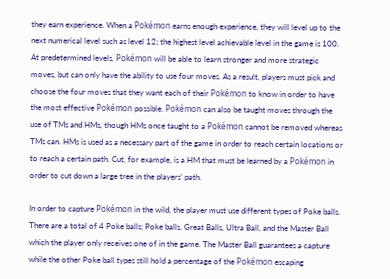they earn experience. When a Pokémon earns enough experience, they will level up to the next numerical level such as level 12; the highest level achievable level in the game is 100. At predetermined levels, Pokémon will be able to learn stronger and more strategic moves, but can only have the ability to use four moves. As a result, players must pick and choose the four moves that they want each of their Pokémon to know in order to have the most effective Pokémon possible. Pokémon can also be taught moves through the use of TMs and HMs, though HMs once taught to a Pokémon cannot be removed whereas TMs can. HMs is used as a necessary part of the game in order to reach certain locations or to reach a certain path. Cut, for example, is a HM that must be learned by a Pokémon in order to cut down a large tree in the players’ path.

In order to capture Pokémon in the wild, the player must use different types of Poke balls. There are a total of 4 Poke balls; Poke balls, Great Balls, Ultra Ball, and the Master Ball which the player only receives one of in the game. The Master Ball guarantees a capture while the other Poke ball types still hold a percentage of the Pokémon escaping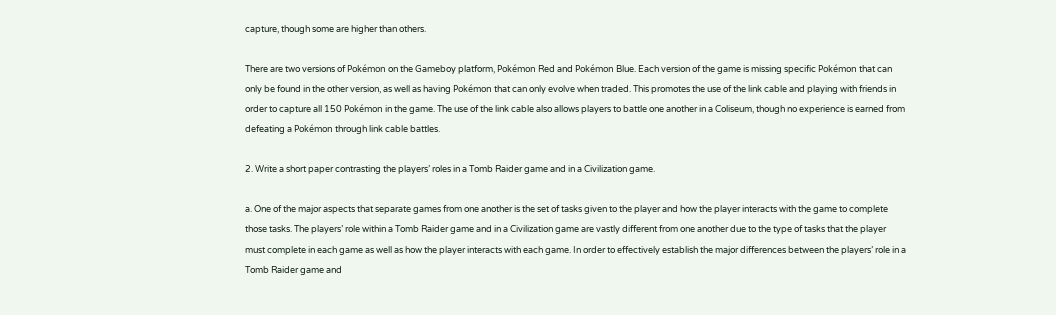capture, though some are higher than others.

There are two versions of Pokémon on the Gameboy platform, Pokémon Red and Pokémon Blue. Each version of the game is missing specific Pokémon that can only be found in the other version, as well as having Pokémon that can only evolve when traded. This promotes the use of the link cable and playing with friends in order to capture all 150 Pokémon in the game. The use of the link cable also allows players to battle one another in a Coliseum, though no experience is earned from defeating a Pokémon through link cable battles.

2. Write a short paper contrasting the players’ roles in a Tomb Raider game and in a Civilization game.

a. One of the major aspects that separate games from one another is the set of tasks given to the player and how the player interacts with the game to complete those tasks. The players’ role within a Tomb Raider game and in a Civilization game are vastly different from one another due to the type of tasks that the player must complete in each game as well as how the player interacts with each game. In order to effectively establish the major differences between the players’ role in a Tomb Raider game and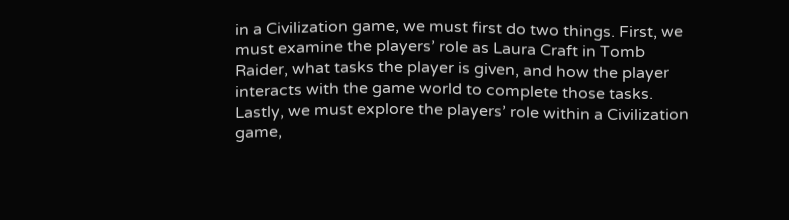in a Civilization game, we must first do two things. First, we must examine the players’ role as Laura Craft in Tomb Raider, what tasks the player is given, and how the player interacts with the game world to complete those tasks. Lastly, we must explore the players’ role within a Civilization game,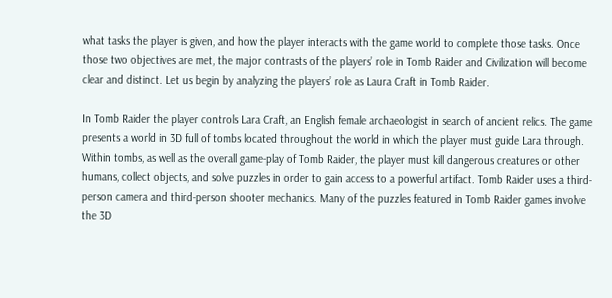what tasks the player is given, and how the player interacts with the game world to complete those tasks. Once those two objectives are met, the major contrasts of the players’ role in Tomb Raider and Civilization will become clear and distinct. Let us begin by analyzing the players’ role as Laura Craft in Tomb Raider.

In Tomb Raider the player controls Lara Craft, an English female archaeologist in search of ancient relics. The game presents a world in 3D full of tombs located throughout the world in which the player must guide Lara through. Within tombs, as well as the overall game-play of Tomb Raider, the player must kill dangerous creatures or other humans, collect objects, and solve puzzles in order to gain access to a powerful artifact. Tomb Raider uses a third-person camera and third-person shooter mechanics. Many of the puzzles featured in Tomb Raider games involve the 3D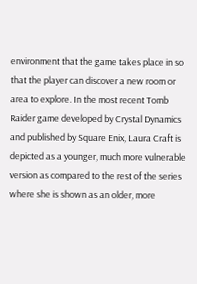environment that the game takes place in so that the player can discover a new room or area to explore. In the most recent Tomb Raider game developed by Crystal Dynamics and published by Square Enix, Laura Craft is depicted as a younger, much more vulnerable version as compared to the rest of the series where she is shown as an older, more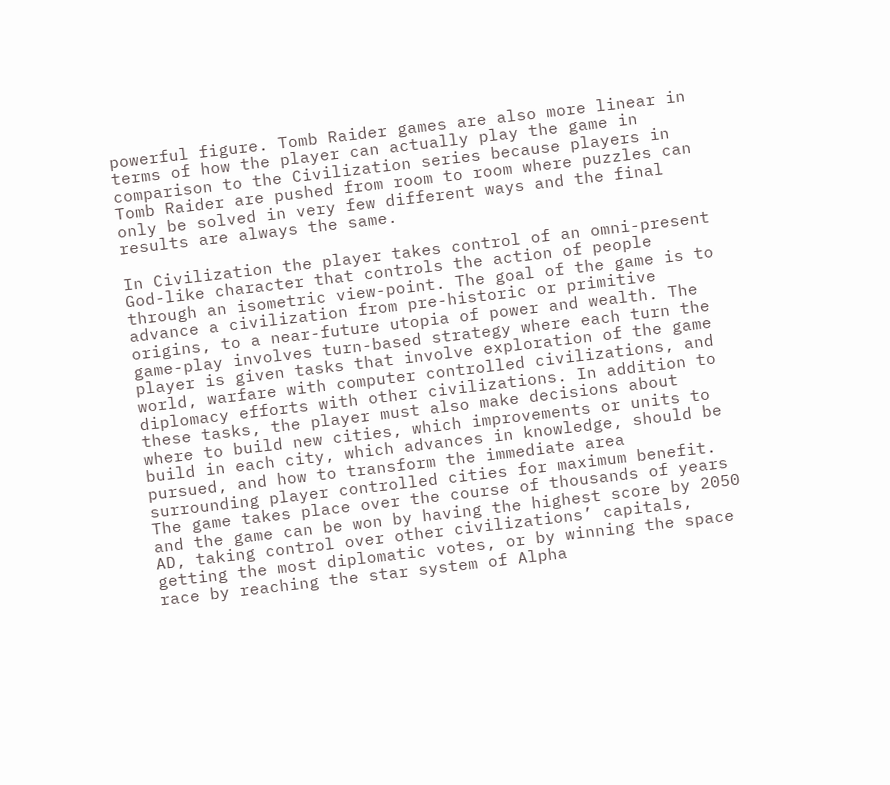powerful figure. Tomb Raider games are also more linear in terms of how the player can actually play the game in comparison to the Civilization series because players in Tomb Raider are pushed from room to room where puzzles can only be solved in very few different ways and the final results are always the same.

In Civilization the player takes control of an omni-present God-like character that controls the action of people through an isometric view-point. The goal of the game is to advance a civilization from pre-historic or primitive origins, to a near-future utopia of power and wealth. The game-play involves turn-based strategy where each turn the player is given tasks that involve exploration of the game world, warfare with computer controlled civilizations, and diplomacy efforts with other civilizations. In addition to these tasks, the player must also make decisions about where to build new cities, which improvements or units to build in each city, which advances in knowledge, should be pursued, and how to transform the immediate area surrounding player controlled cities for maximum benefit.  The game takes place over the course of thousands of years and the game can be won by having the highest score by 2050 AD, taking control over other civilizations’ capitals, getting the most diplomatic votes, or by winning the space race by reaching the star system of Alpha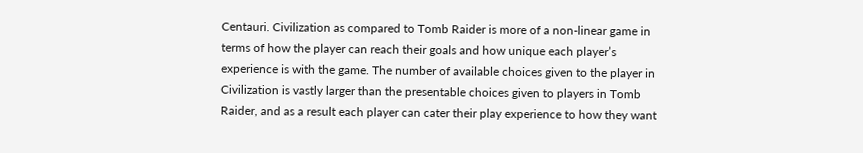Centauri. Civilization as compared to Tomb Raider is more of a non-linear game in terms of how the player can reach their goals and how unique each player’s experience is with the game. The number of available choices given to the player in Civilization is vastly larger than the presentable choices given to players in Tomb Raider, and as a result each player can cater their play experience to how they want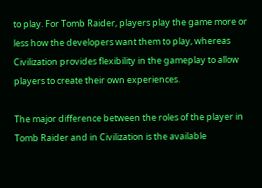to play. For Tomb Raider, players play the game more or less how the developers want them to play, whereas Civilization provides flexibility in the gameplay to allow players to create their own experiences.

The major difference between the roles of the player in Tomb Raider and in Civilization is the available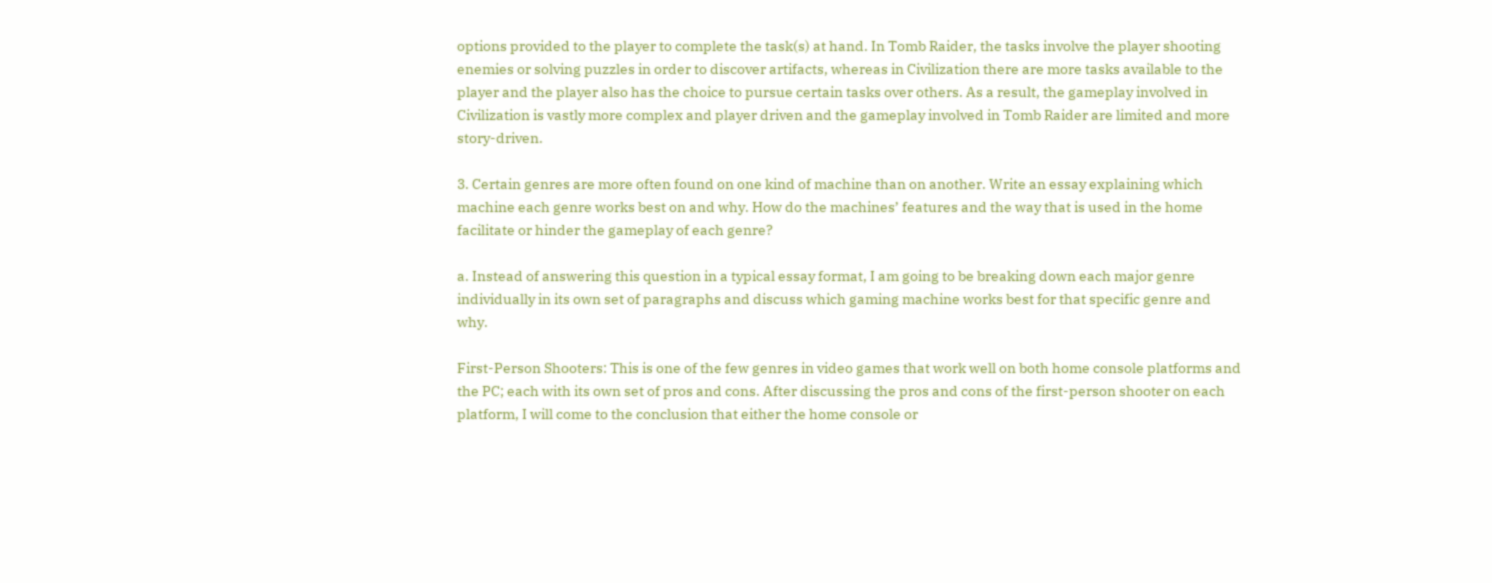options provided to the player to complete the task(s) at hand. In Tomb Raider, the tasks involve the player shooting enemies or solving puzzles in order to discover artifacts, whereas in Civilization there are more tasks available to the player and the player also has the choice to pursue certain tasks over others. As a result, the gameplay involved in Civilization is vastly more complex and player driven and the gameplay involved in Tomb Raider are limited and more story-driven.

3. Certain genres are more often found on one kind of machine than on another. Write an essay explaining which machine each genre works best on and why. How do the machines’ features and the way that is used in the home facilitate or hinder the gameplay of each genre?

a. Instead of answering this question in a typical essay format, I am going to be breaking down each major genre individually in its own set of paragraphs and discuss which gaming machine works best for that specific genre and why.

First-Person Shooters: This is one of the few genres in video games that work well on both home console platforms and the PC; each with its own set of pros and cons. After discussing the pros and cons of the first-person shooter on each platform, I will come to the conclusion that either the home console or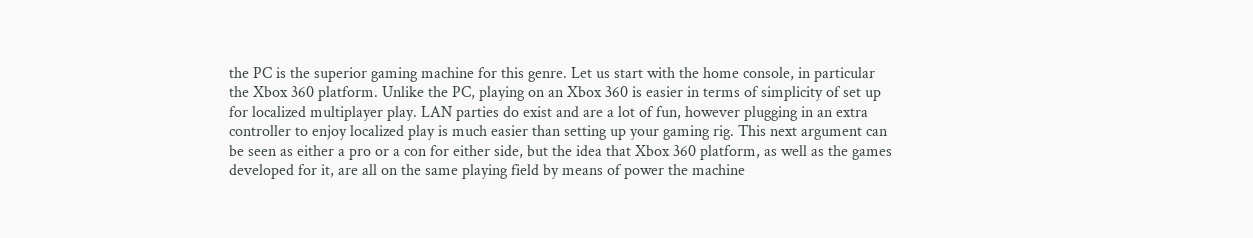the PC is the superior gaming machine for this genre. Let us start with the home console, in particular the Xbox 360 platform. Unlike the PC, playing on an Xbox 360 is easier in terms of simplicity of set up for localized multiplayer play. LAN parties do exist and are a lot of fun, however plugging in an extra controller to enjoy localized play is much easier than setting up your gaming rig. This next argument can be seen as either a pro or a con for either side, but the idea that Xbox 360 platform, as well as the games developed for it, are all on the same playing field by means of power the machine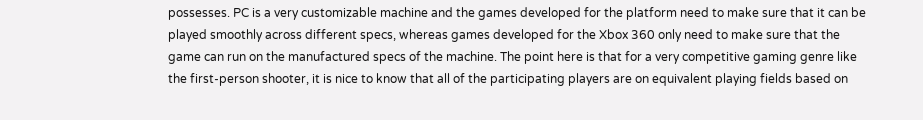possesses. PC is a very customizable machine and the games developed for the platform need to make sure that it can be played smoothly across different specs, whereas games developed for the Xbox 360 only need to make sure that the game can run on the manufactured specs of the machine. The point here is that for a very competitive gaming genre like the first-person shooter, it is nice to know that all of the participating players are on equivalent playing fields based on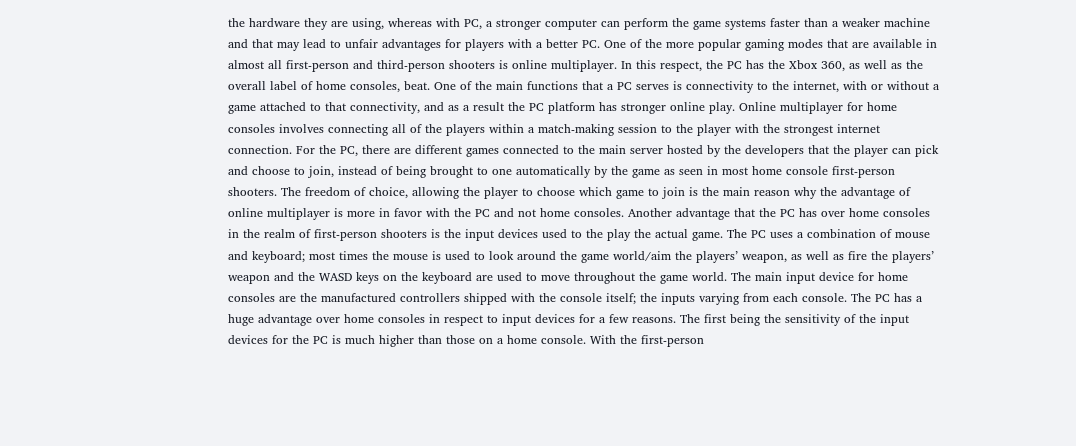the hardware they are using, whereas with PC, a stronger computer can perform the game systems faster than a weaker machine and that may lead to unfair advantages for players with a better PC. One of the more popular gaming modes that are available in almost all first-person and third-person shooters is online multiplayer. In this respect, the PC has the Xbox 360, as well as the overall label of home consoles, beat. One of the main functions that a PC serves is connectivity to the internet, with or without a game attached to that connectivity, and as a result the PC platform has stronger online play. Online multiplayer for home consoles involves connecting all of the players within a match-making session to the player with the strongest internet connection. For the PC, there are different games connected to the main server hosted by the developers that the player can pick and choose to join, instead of being brought to one automatically by the game as seen in most home console first-person shooters. The freedom of choice, allowing the player to choose which game to join is the main reason why the advantage of online multiplayer is more in favor with the PC and not home consoles. Another advantage that the PC has over home consoles in the realm of first-person shooters is the input devices used to the play the actual game. The PC uses a combination of mouse and keyboard; most times the mouse is used to look around the game world/aim the players’ weapon, as well as fire the players’ weapon and the WASD keys on the keyboard are used to move throughout the game world. The main input device for home consoles are the manufactured controllers shipped with the console itself; the inputs varying from each console. The PC has a huge advantage over home consoles in respect to input devices for a few reasons. The first being the sensitivity of the input devices for the PC is much higher than those on a home console. With the first-person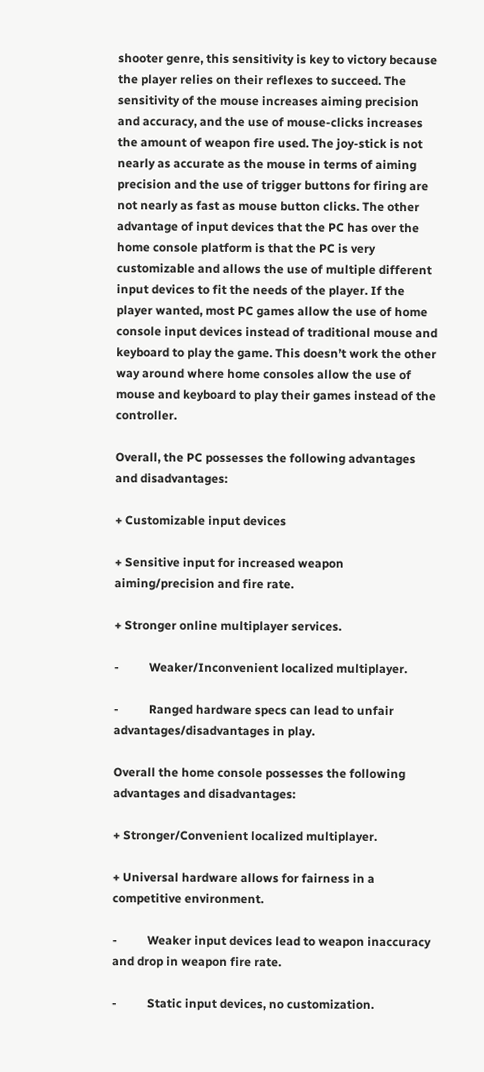shooter genre, this sensitivity is key to victory because the player relies on their reflexes to succeed. The sensitivity of the mouse increases aiming precision and accuracy, and the use of mouse-clicks increases the amount of weapon fire used. The joy-stick is not nearly as accurate as the mouse in terms of aiming precision and the use of trigger buttons for firing are not nearly as fast as mouse button clicks. The other advantage of input devices that the PC has over the home console platform is that the PC is very customizable and allows the use of multiple different input devices to fit the needs of the player. If the player wanted, most PC games allow the use of home console input devices instead of traditional mouse and keyboard to play the game. This doesn’t work the other way around where home consoles allow the use of mouse and keyboard to play their games instead of the controller.

Overall, the PC possesses the following advantages and disadvantages:

+ Customizable input devices

+ Sensitive input for increased weapon aiming/precision and fire rate.

+ Stronger online multiplayer services.

-          Weaker/Inconvenient localized multiplayer.

-          Ranged hardware specs can lead to unfair advantages/disadvantages in play.

Overall the home console possesses the following advantages and disadvantages:

+ Stronger/Convenient localized multiplayer.

+ Universal hardware allows for fairness in a competitive environment.

-          Weaker input devices lead to weapon inaccuracy and drop in weapon fire rate.

-          Static input devices, no customization.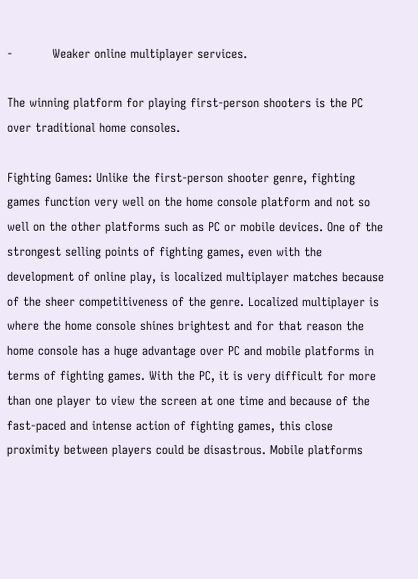-          Weaker online multiplayer services.

The winning platform for playing first-person shooters is the PC over traditional home consoles.

Fighting Games: Unlike the first-person shooter genre, fighting games function very well on the home console platform and not so well on the other platforms such as PC or mobile devices. One of the strongest selling points of fighting games, even with the development of online play, is localized multiplayer matches because of the sheer competitiveness of the genre. Localized multiplayer is where the home console shines brightest and for that reason the home console has a huge advantage over PC and mobile platforms in terms of fighting games. With the PC, it is very difficult for more than one player to view the screen at one time and because of the fast-paced and intense action of fighting games, this close proximity between players could be disastrous. Mobile platforms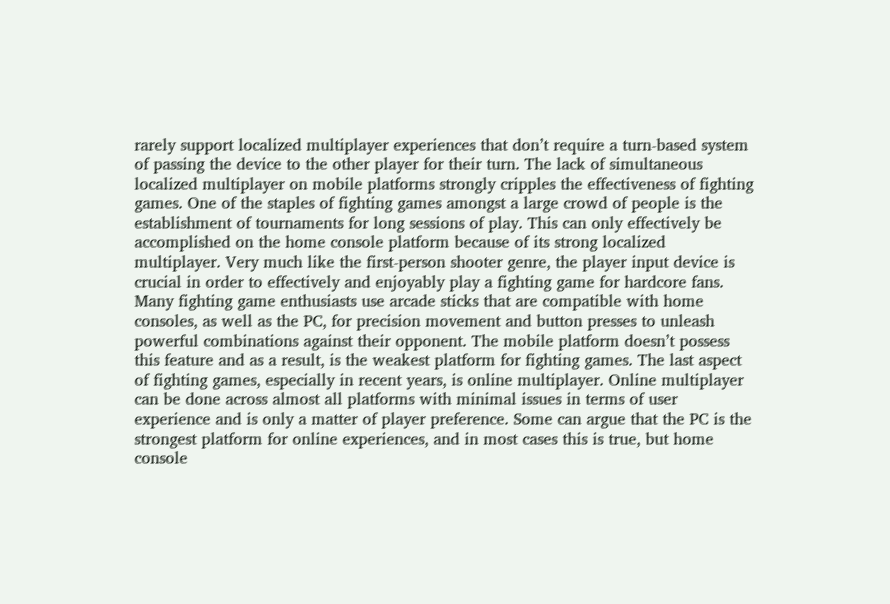rarely support localized multiplayer experiences that don’t require a turn-based system of passing the device to the other player for their turn. The lack of simultaneous localized multiplayer on mobile platforms strongly cripples the effectiveness of fighting games. One of the staples of fighting games amongst a large crowd of people is the establishment of tournaments for long sessions of play. This can only effectively be accomplished on the home console platform because of its strong localized multiplayer. Very much like the first-person shooter genre, the player input device is crucial in order to effectively and enjoyably play a fighting game for hardcore fans. Many fighting game enthusiasts use arcade sticks that are compatible with home consoles, as well as the PC, for precision movement and button presses to unleash powerful combinations against their opponent. The mobile platform doesn’t possess this feature and as a result, is the weakest platform for fighting games. The last aspect of fighting games, especially in recent years, is online multiplayer. Online multiplayer can be done across almost all platforms with minimal issues in terms of user experience and is only a matter of player preference. Some can argue that the PC is the strongest platform for online experiences, and in most cases this is true, but home console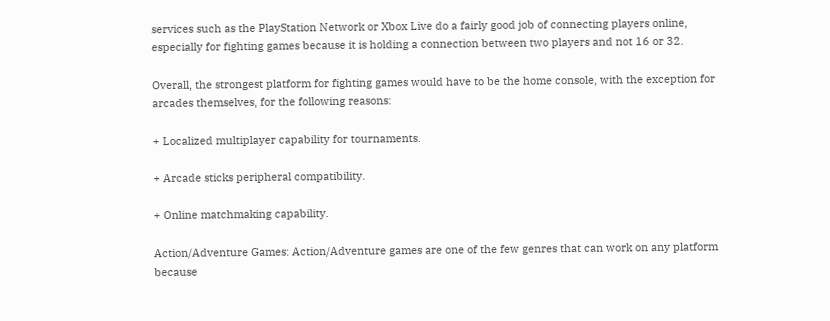services such as the PlayStation Network or Xbox Live do a fairly good job of connecting players online, especially for fighting games because it is holding a connection between two players and not 16 or 32.

Overall, the strongest platform for fighting games would have to be the home console, with the exception for arcades themselves, for the following reasons:

+ Localized multiplayer capability for tournaments.

+ Arcade sticks peripheral compatibility.

+ Online matchmaking capability.

Action/Adventure Games: Action/Adventure games are one of the few genres that can work on any platform because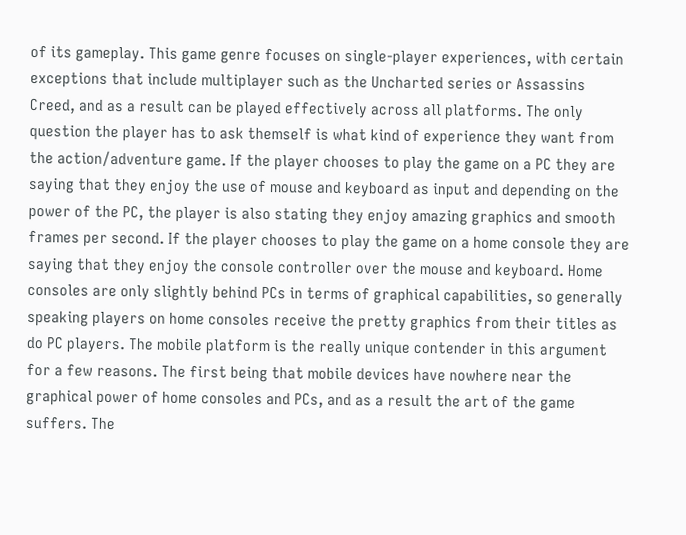of its gameplay. This game genre focuses on single-player experiences, with certain exceptions that include multiplayer such as the Uncharted series or Assassins Creed, and as a result can be played effectively across all platforms. The only question the player has to ask themself is what kind of experience they want from the action/adventure game. If the player chooses to play the game on a PC they are saying that they enjoy the use of mouse and keyboard as input and depending on the power of the PC, the player is also stating they enjoy amazing graphics and smooth frames per second. If the player chooses to play the game on a home console they are saying that they enjoy the console controller over the mouse and keyboard. Home consoles are only slightly behind PCs in terms of graphical capabilities, so generally speaking players on home consoles receive the pretty graphics from their titles as do PC players. The mobile platform is the really unique contender in this argument for a few reasons. The first being that mobile devices have nowhere near the graphical power of home consoles and PCs, and as a result the art of the game suffers. The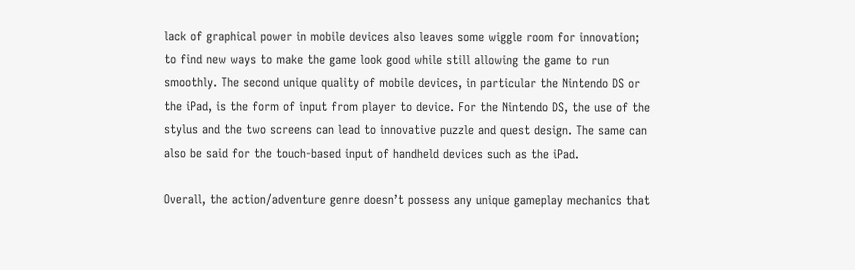lack of graphical power in mobile devices also leaves some wiggle room for innovation; to find new ways to make the game look good while still allowing the game to run smoothly. The second unique quality of mobile devices, in particular the Nintendo DS or the iPad, is the form of input from player to device. For the Nintendo DS, the use of the stylus and the two screens can lead to innovative puzzle and quest design. The same can also be said for the touch-based input of handheld devices such as the iPad.

Overall, the action/adventure genre doesn’t possess any unique gameplay mechanics that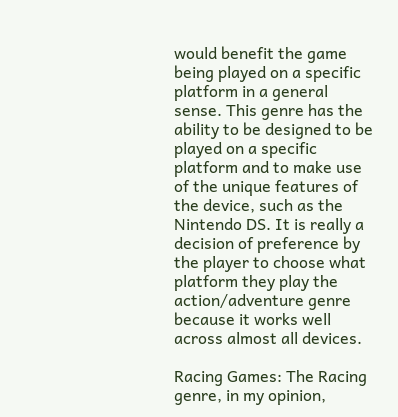would benefit the game being played on a specific platform in a general sense. This genre has the ability to be designed to be played on a specific platform and to make use of the unique features of the device, such as the Nintendo DS. It is really a decision of preference by the player to choose what platform they play the action/adventure genre because it works well across almost all devices.

Racing Games: The Racing genre, in my opinion,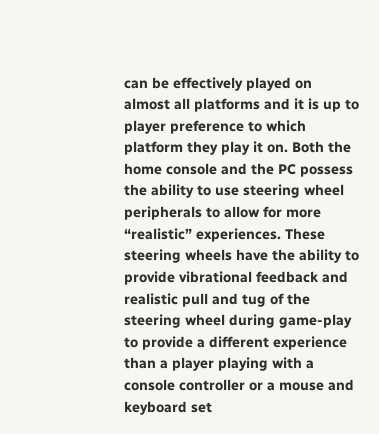can be effectively played on almost all platforms and it is up to player preference to which platform they play it on. Both the home console and the PC possess the ability to use steering wheel peripherals to allow for more “realistic” experiences. These steering wheels have the ability to provide vibrational feedback and realistic pull and tug of the steering wheel during game-play to provide a different experience than a player playing with a console controller or a mouse and keyboard set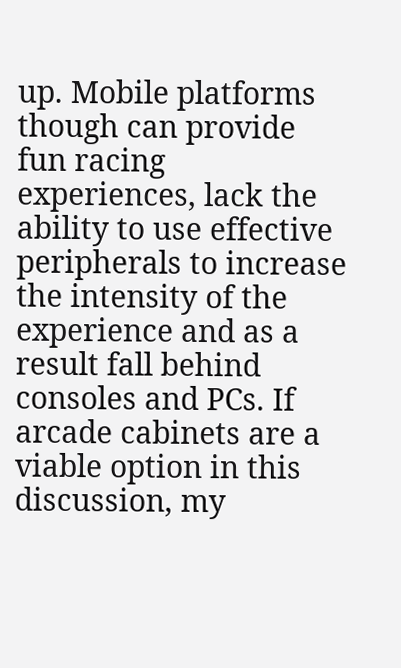up. Mobile platforms though can provide fun racing experiences, lack the ability to use effective peripherals to increase the intensity of the experience and as a result fall behind consoles and PCs. If arcade cabinets are a viable option in this discussion, my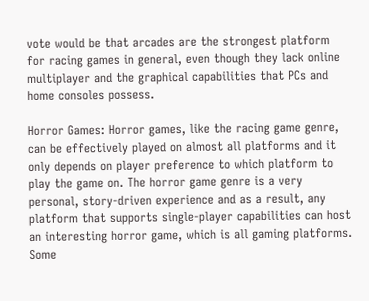vote would be that arcades are the strongest platform for racing games in general, even though they lack online multiplayer and the graphical capabilities that PCs and home consoles possess.

Horror Games: Horror games, like the racing game genre, can be effectively played on almost all platforms and it only depends on player preference to which platform to play the game on. The horror game genre is a very personal, story-driven experience and as a result, any platform that supports single-player capabilities can host an interesting horror game, which is all gaming platforms. Some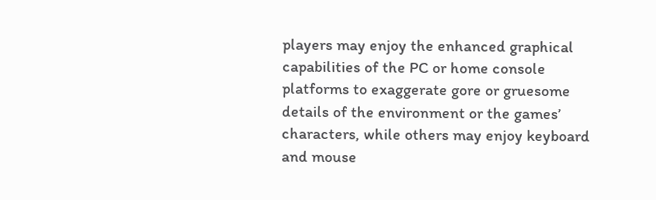players may enjoy the enhanced graphical capabilities of the PC or home console platforms to exaggerate gore or gruesome details of the environment or the games’ characters, while others may enjoy keyboard and mouse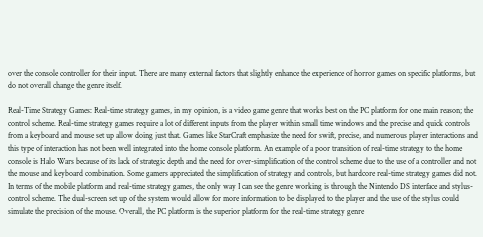over the console controller for their input. There are many external factors that slightly enhance the experience of horror games on specific platforms, but do not overall change the genre itself.

Real-Time Strategy Games: Real-time strategy games, in my opinion, is a video game genre that works best on the PC platform for one main reason; the control scheme. Real-time strategy games require a lot of different inputs from the player within small time windows and the precise and quick controls from a keyboard and mouse set up allow doing just that. Games like StarCraft emphasize the need for swift, precise, and numerous player interactions and this type of interaction has not been well integrated into the home console platform. An example of a poor transition of real-time strategy to the home console is Halo Wars because of its lack of strategic depth and the need for over-simplification of the control scheme due to the use of a controller and not the mouse and keyboard combination. Some gamers appreciated the simplification of strategy and controls, but hardcore real-time strategy games did not. In terms of the mobile platform and real-time strategy games, the only way I can see the genre working is through the Nintendo DS interface and stylus-control scheme. The dual-screen set up of the system would allow for more information to be displayed to the player and the use of the stylus could simulate the precision of the mouse. Overall, the PC platform is the superior platform for the real-time strategy genre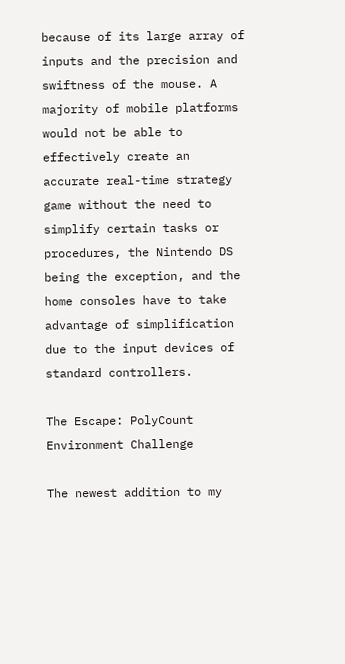because of its large array of inputs and the precision and swiftness of the mouse. A majority of mobile platforms would not be able to effectively create an accurate real-time strategy game without the need to simplify certain tasks or procedures, the Nintendo DS being the exception, and the home consoles have to take advantage of simplification due to the input devices of standard controllers.

The Escape: PolyCount Environment Challenge

The newest addition to my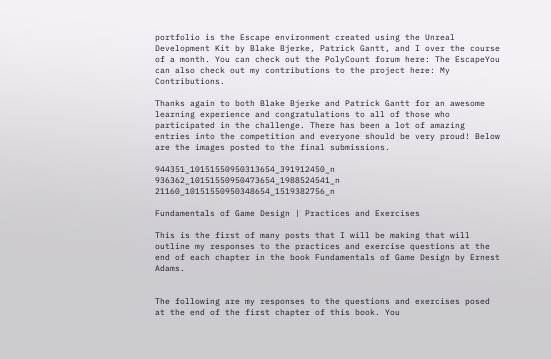portfolio is the Escape environment created using the Unreal Development Kit by Blake Bjerke, Patrick Gantt, and I over the course of a month. You can check out the PolyCount forum here: The EscapeYou can also check out my contributions to the project here: My Contributions.

Thanks again to both Blake Bjerke and Patrick Gantt for an awesome learning experience and congratulations to all of those who participated in the challenge. There has been a lot of amazing entries into the competition and everyone should be very proud! Below are the images posted to the final submissions.

944351_10151550950313654_391912450_n 936362_10151550950473654_1988524541_n 21160_10151550950348654_1519382756_n

Fundamentals of Game Design | Practices and Exercises

This is the first of many posts that I will be making that will outline my responses to the practices and exercise questions at the end of each chapter in the book Fundamentals of Game Design by Ernest Adams.


The following are my responses to the questions and exercises posed at the end of the first chapter of this book. You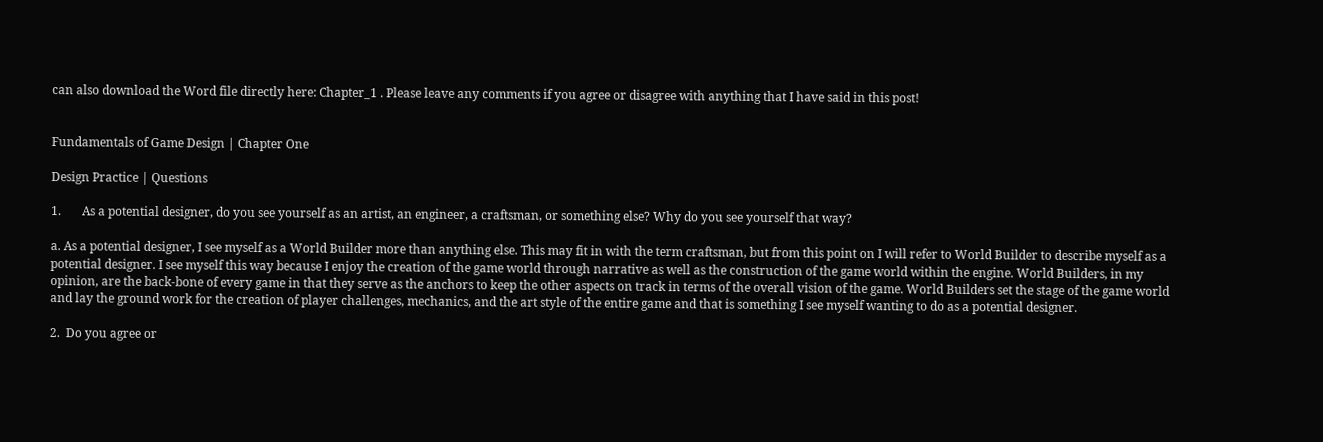can also download the Word file directly here: Chapter_1 . Please leave any comments if you agree or disagree with anything that I have said in this post!


Fundamentals of Game Design | Chapter One

Design Practice | Questions

1.       As a potential designer, do you see yourself as an artist, an engineer, a craftsman, or something else? Why do you see yourself that way?

a. As a potential designer, I see myself as a World Builder more than anything else. This may fit in with the term craftsman, but from this point on I will refer to World Builder to describe myself as a potential designer. I see myself this way because I enjoy the creation of the game world through narrative as well as the construction of the game world within the engine. World Builders, in my opinion, are the back-bone of every game in that they serve as the anchors to keep the other aspects on track in terms of the overall vision of the game. World Builders set the stage of the game world and lay the ground work for the creation of player challenges, mechanics, and the art style of the entire game and that is something I see myself wanting to do as a potential designer.

2.  Do you agree or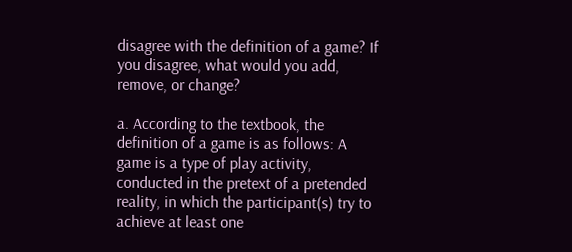disagree with the definition of a game? If you disagree, what would you add, remove, or change?

a. According to the textbook, the definition of a game is as follows: A game is a type of play activity, conducted in the pretext of a pretended reality, in which the participant(s) try to achieve at least one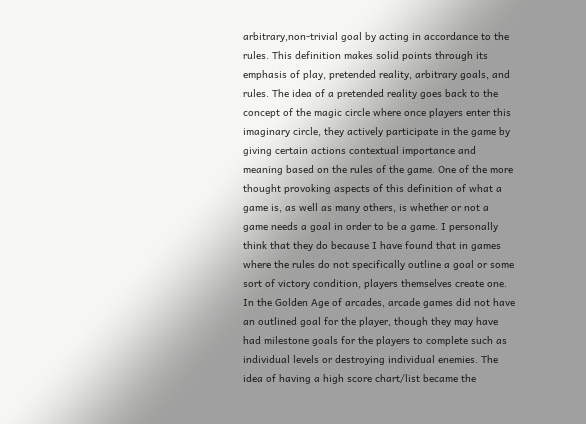arbitrary,non-trivial goal by acting in accordance to the rules. This definition makes solid points through its emphasis of play, pretended reality, arbitrary goals, and rules. The idea of a pretended reality goes back to the concept of the magic circle where once players enter this imaginary circle, they actively participate in the game by giving certain actions contextual importance and meaning based on the rules of the game. One of the more thought provoking aspects of this definition of what a game is, as well as many others, is whether or not a game needs a goal in order to be a game. I personally think that they do because I have found that in games where the rules do not specifically outline a goal or some sort of victory condition, players themselves create one. In the Golden Age of arcades, arcade games did not have an outlined goal for the player, though they may have had milestone goals for the players to complete such as individual levels or destroying individual enemies. The idea of having a high score chart/list became the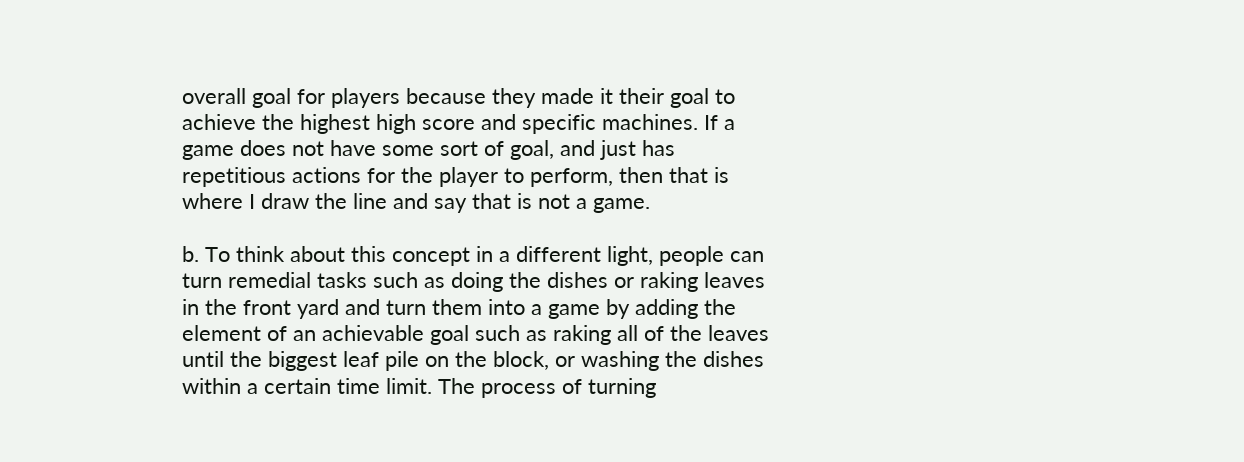overall goal for players because they made it their goal to achieve the highest high score and specific machines. If a game does not have some sort of goal, and just has repetitious actions for the player to perform, then that is where I draw the line and say that is not a game.

b. To think about this concept in a different light, people can turn remedial tasks such as doing the dishes or raking leaves in the front yard and turn them into a game by adding the element of an achievable goal such as raking all of the leaves until the biggest leaf pile on the block, or washing the dishes within a certain time limit. The process of turning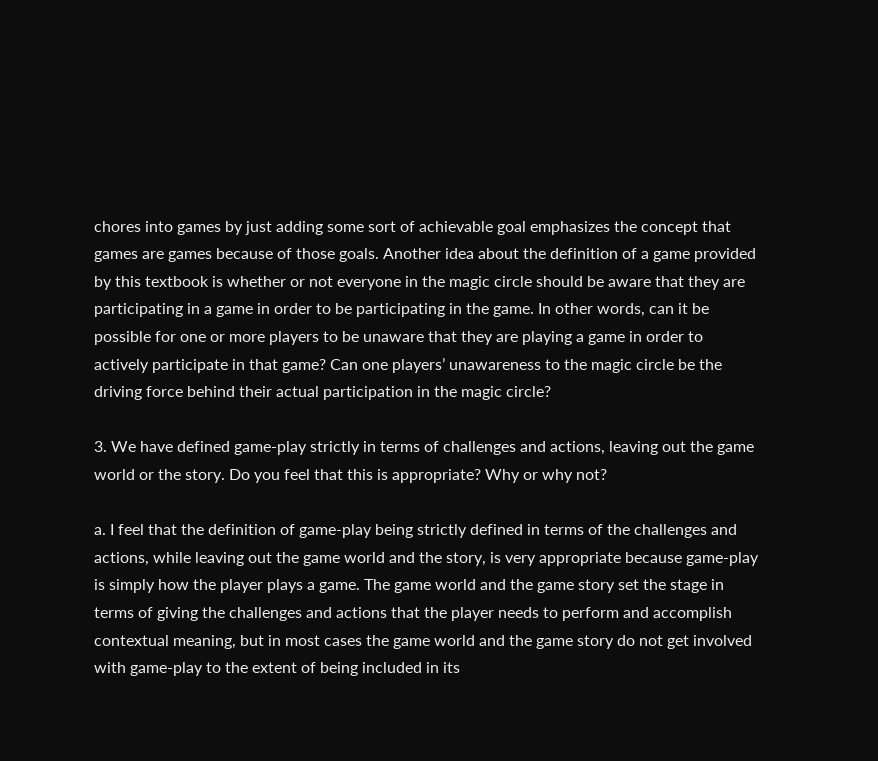chores into games by just adding some sort of achievable goal emphasizes the concept that games are games because of those goals. Another idea about the definition of a game provided by this textbook is whether or not everyone in the magic circle should be aware that they are participating in a game in order to be participating in the game. In other words, can it be possible for one or more players to be unaware that they are playing a game in order to actively participate in that game? Can one players’ unawareness to the magic circle be the driving force behind their actual participation in the magic circle?

3. We have defined game-play strictly in terms of challenges and actions, leaving out the game world or the story. Do you feel that this is appropriate? Why or why not?

a. I feel that the definition of game-play being strictly defined in terms of the challenges and actions, while leaving out the game world and the story, is very appropriate because game-play is simply how the player plays a game. The game world and the game story set the stage in terms of giving the challenges and actions that the player needs to perform and accomplish contextual meaning, but in most cases the game world and the game story do not get involved with game-play to the extent of being included in its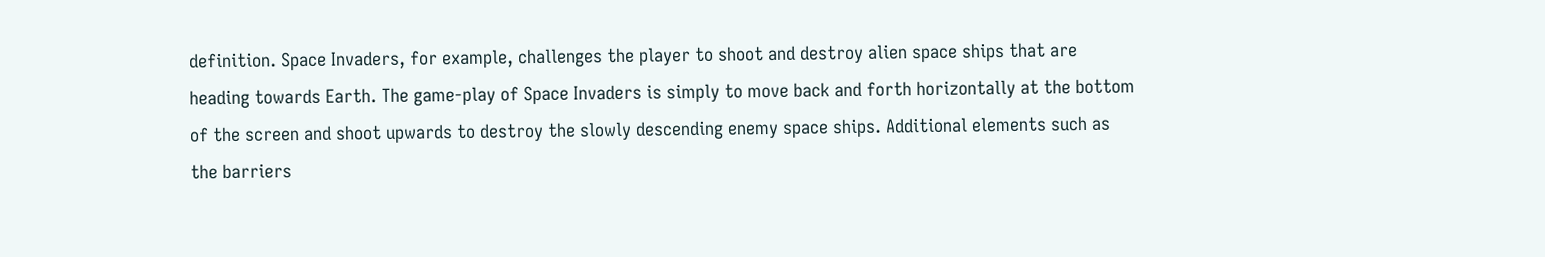definition. Space Invaders, for example, challenges the player to shoot and destroy alien space ships that are heading towards Earth. The game-play of Space Invaders is simply to move back and forth horizontally at the bottom of the screen and shoot upwards to destroy the slowly descending enemy space ships. Additional elements such as the barriers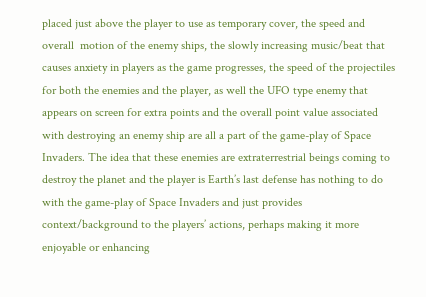placed just above the player to use as temporary cover, the speed and overall  motion of the enemy ships, the slowly increasing music/beat that causes anxiety in players as the game progresses, the speed of the projectiles for both the enemies and the player, as well the UFO type enemy that appears on screen for extra points and the overall point value associated with destroying an enemy ship are all a part of the game-play of Space Invaders. The idea that these enemies are extraterrestrial beings coming to destroy the planet and the player is Earth’s last defense has nothing to do with the game-play of Space Invaders and just provides context/background to the players’ actions, perhaps making it more enjoyable or enhancing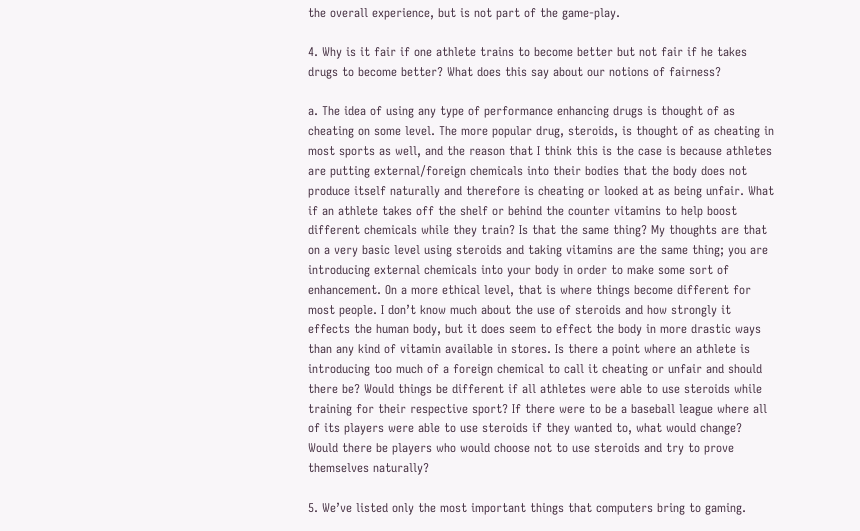the overall experience, but is not part of the game-play.

4. Why is it fair if one athlete trains to become better but not fair if he takes drugs to become better? What does this say about our notions of fairness?

a. The idea of using any type of performance enhancing drugs is thought of as cheating on some level. The more popular drug, steroids, is thought of as cheating in most sports as well, and the reason that I think this is the case is because athletes are putting external/foreign chemicals into their bodies that the body does not produce itself naturally and therefore is cheating or looked at as being unfair. What if an athlete takes off the shelf or behind the counter vitamins to help boost different chemicals while they train? Is that the same thing? My thoughts are that on a very basic level using steroids and taking vitamins are the same thing; you are introducing external chemicals into your body in order to make some sort of enhancement. On a more ethical level, that is where things become different for most people. I don’t know much about the use of steroids and how strongly it effects the human body, but it does seem to effect the body in more drastic ways than any kind of vitamin available in stores. Is there a point where an athlete is introducing too much of a foreign chemical to call it cheating or unfair and should there be? Would things be different if all athletes were able to use steroids while training for their respective sport? If there were to be a baseball league where all of its players were able to use steroids if they wanted to, what would change? Would there be players who would choose not to use steroids and try to prove themselves naturally?

5. We’ve listed only the most important things that computers bring to gaming.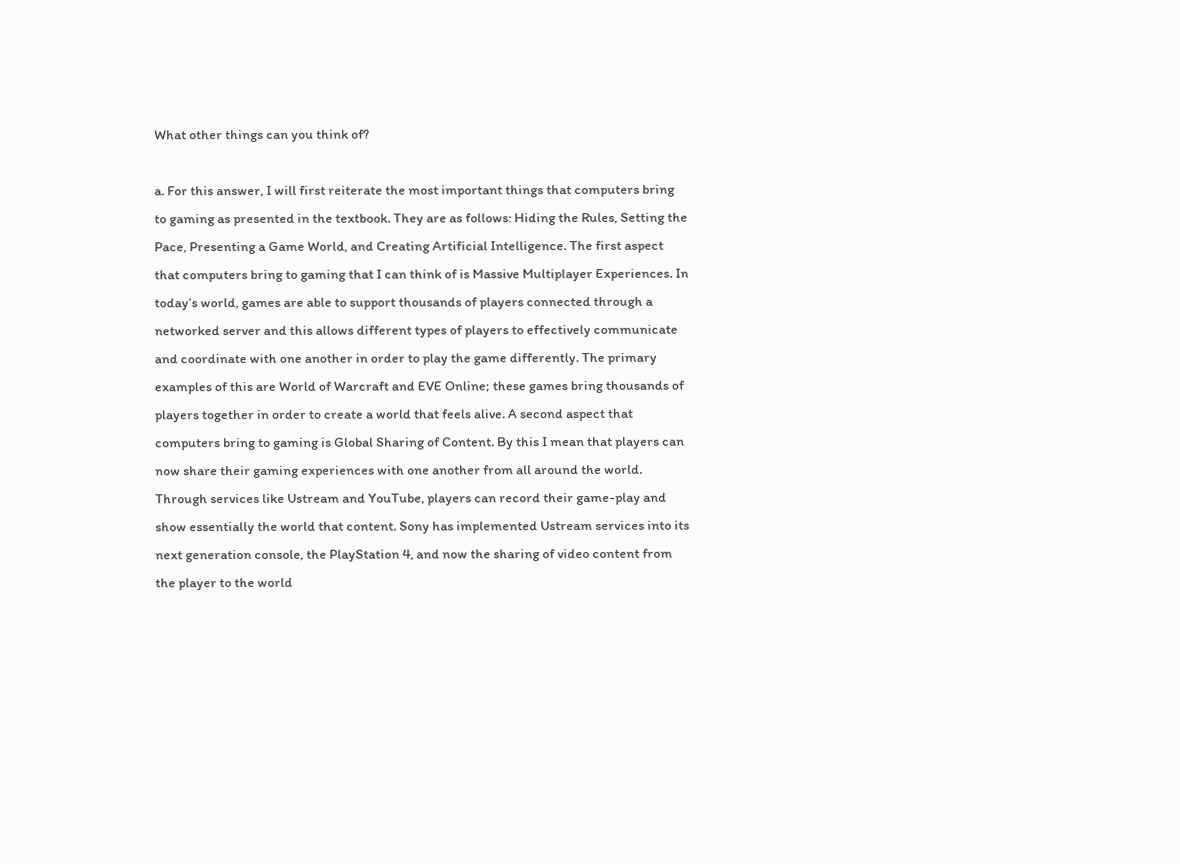What other things can you think of?

a. For this answer, I will first reiterate the most important things that computers bring to gaming as presented in the textbook. They are as follows: Hiding the Rules, Setting the Pace, Presenting a Game World, and Creating Artificial Intelligence. The first aspect that computers bring to gaming that I can think of is Massive Multiplayer Experiences. In today’s world, games are able to support thousands of players connected through a networked server and this allows different types of players to effectively communicate and coordinate with one another in order to play the game differently. The primary examples of this are World of Warcraft and EVE Online; these games bring thousands of players together in order to create a world that feels alive. A second aspect that computers bring to gaming is Global Sharing of Content. By this I mean that players can now share their gaming experiences with one another from all around the world. Through services like Ustream and YouTube, players can record their game-play and show essentially the world that content. Sony has implemented Ustream services into its next generation console, the PlayStation 4, and now the sharing of video content from the player to the world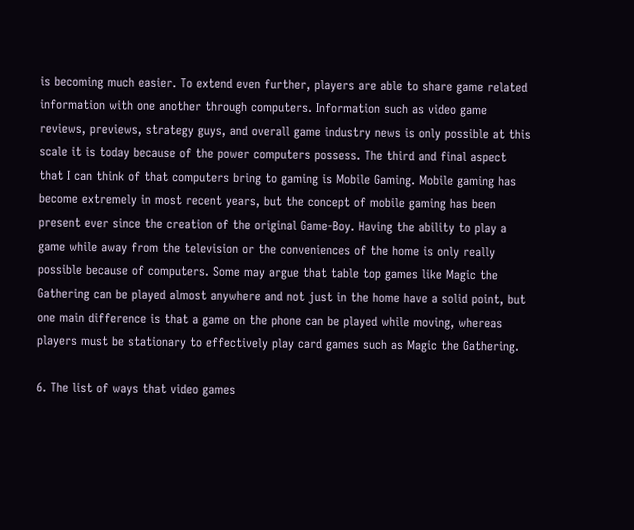is becoming much easier. To extend even further, players are able to share game related information with one another through computers. Information such as video game reviews, previews, strategy guys, and overall game industry news is only possible at this scale it is today because of the power computers possess. The third and final aspect that I can think of that computers bring to gaming is Mobile Gaming. Mobile gaming has become extremely in most recent years, but the concept of mobile gaming has been present ever since the creation of the original Game-Boy. Having the ability to play a game while away from the television or the conveniences of the home is only really possible because of computers. Some may argue that table top games like Magic the Gathering can be played almost anywhere and not just in the home have a solid point, but one main difference is that a game on the phone can be played while moving, whereas players must be stationary to effectively play card games such as Magic the Gathering.

6. The list of ways that video games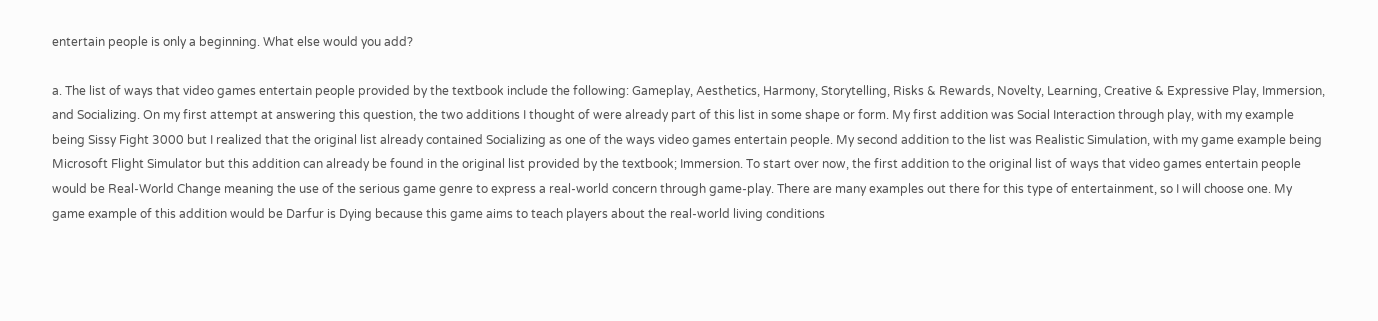entertain people is only a beginning. What else would you add?

a. The list of ways that video games entertain people provided by the textbook include the following: Gameplay, Aesthetics, Harmony, Storytelling, Risks & Rewards, Novelty, Learning, Creative & Expressive Play, Immersion, and Socializing. On my first attempt at answering this question, the two additions I thought of were already part of this list in some shape or form. My first addition was Social Interaction through play, with my example being Sissy Fight 3000 but I realized that the original list already contained Socializing as one of the ways video games entertain people. My second addition to the list was Realistic Simulation, with my game example being Microsoft Flight Simulator but this addition can already be found in the original list provided by the textbook; Immersion. To start over now, the first addition to the original list of ways that video games entertain people would be Real-World Change meaning the use of the serious game genre to express a real-world concern through game-play. There are many examples out there for this type of entertainment, so I will choose one. My game example of this addition would be Darfur is Dying because this game aims to teach players about the real-world living conditions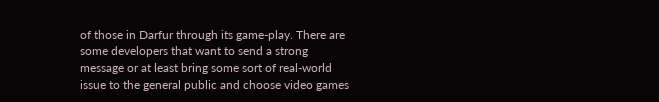of those in Darfur through its game-play. There are some developers that want to send a strong message or at least bring some sort of real-world issue to the general public and choose video games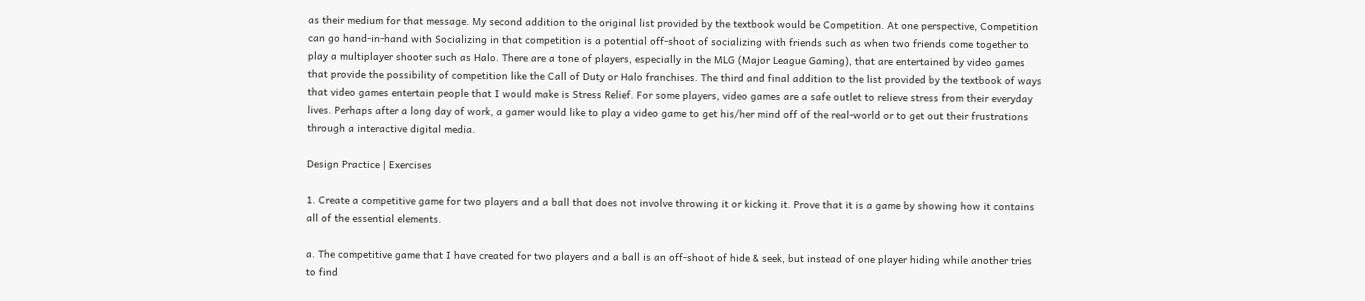as their medium for that message. My second addition to the original list provided by the textbook would be Competition. At one perspective, Competition can go hand-in-hand with Socializing in that competition is a potential off-shoot of socializing with friends such as when two friends come together to play a multiplayer shooter such as Halo. There are a tone of players, especially in the MLG (Major League Gaming), that are entertained by video games that provide the possibility of competition like the Call of Duty or Halo franchises. The third and final addition to the list provided by the textbook of ways that video games entertain people that I would make is Stress Relief. For some players, video games are a safe outlet to relieve stress from their everyday lives. Perhaps after a long day of work, a gamer would like to play a video game to get his/her mind off of the real-world or to get out their frustrations through a interactive digital media.

Design Practice | Exercises

1. Create a competitive game for two players and a ball that does not involve throwing it or kicking it. Prove that it is a game by showing how it contains all of the essential elements.

a. The competitive game that I have created for two players and a ball is an off-shoot of hide & seek, but instead of one player hiding while another tries to find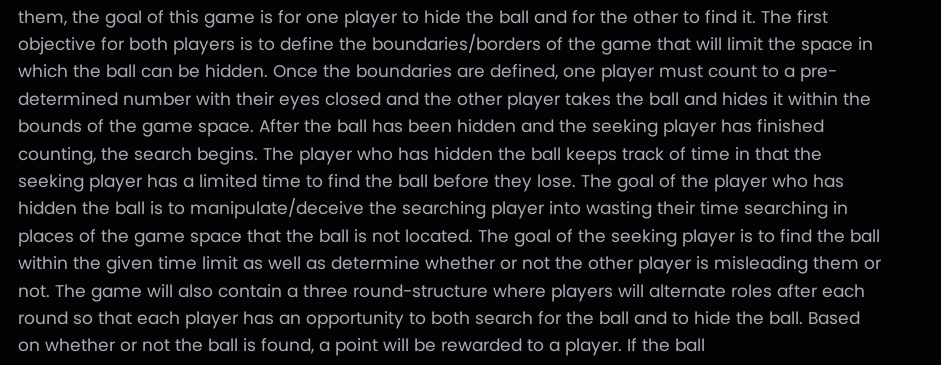them, the goal of this game is for one player to hide the ball and for the other to find it. The first objective for both players is to define the boundaries/borders of the game that will limit the space in which the ball can be hidden. Once the boundaries are defined, one player must count to a pre-determined number with their eyes closed and the other player takes the ball and hides it within the bounds of the game space. After the ball has been hidden and the seeking player has finished counting, the search begins. The player who has hidden the ball keeps track of time in that the seeking player has a limited time to find the ball before they lose. The goal of the player who has hidden the ball is to manipulate/deceive the searching player into wasting their time searching in places of the game space that the ball is not located. The goal of the seeking player is to find the ball within the given time limit as well as determine whether or not the other player is misleading them or not. The game will also contain a three round-structure where players will alternate roles after each round so that each player has an opportunity to both search for the ball and to hide the ball. Based on whether or not the ball is found, a point will be rewarded to a player. If the ball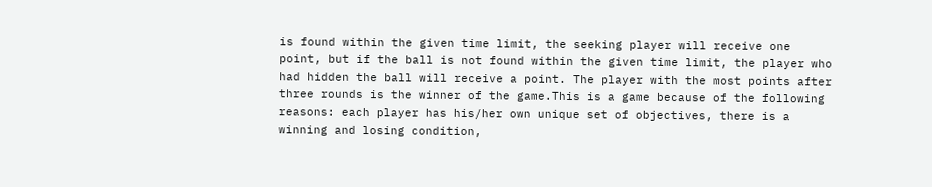is found within the given time limit, the seeking player will receive one point, but if the ball is not found within the given time limit, the player who had hidden the ball will receive a point. The player with the most points after three rounds is the winner of the game.This is a game because of the following reasons: each player has his/her own unique set of objectives, there is a winning and losing condition,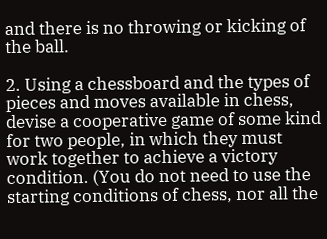and there is no throwing or kicking of the ball.

2. Using a chessboard and the types of pieces and moves available in chess, devise a cooperative game of some kind for two people, in which they must work together to achieve a victory condition. (You do not need to use the starting conditions of chess, nor all the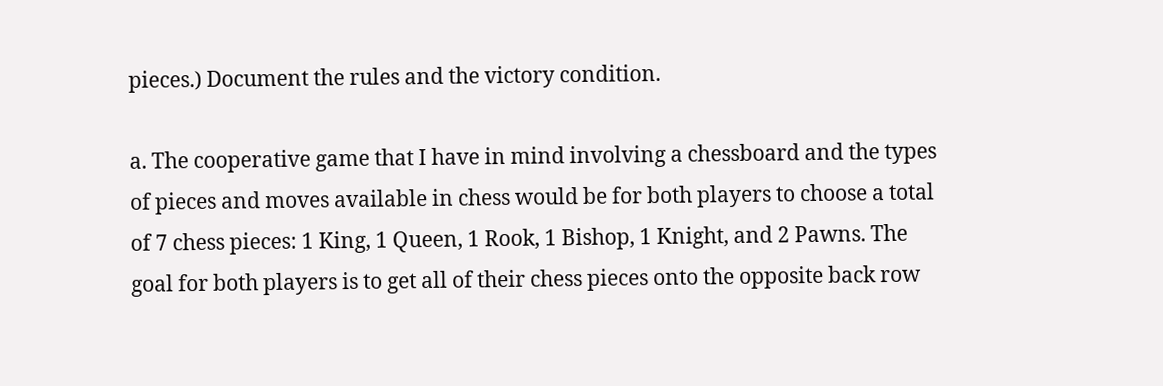pieces.) Document the rules and the victory condition.

a. The cooperative game that I have in mind involving a chessboard and the types of pieces and moves available in chess would be for both players to choose a total of 7 chess pieces: 1 King, 1 Queen, 1 Rook, 1 Bishop, 1 Knight, and 2 Pawns. The goal for both players is to get all of their chess pieces onto the opposite back row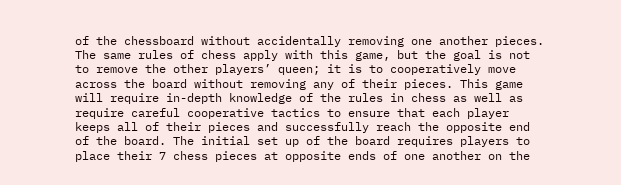of the chessboard without accidentally removing one another pieces. The same rules of chess apply with this game, but the goal is not to remove the other players’ queen; it is to cooperatively move across the board without removing any of their pieces. This game will require in-depth knowledge of the rules in chess as well as require careful cooperative tactics to ensure that each player keeps all of their pieces and successfully reach the opposite end of the board. The initial set up of the board requires players to place their 7 chess pieces at opposite ends of one another on the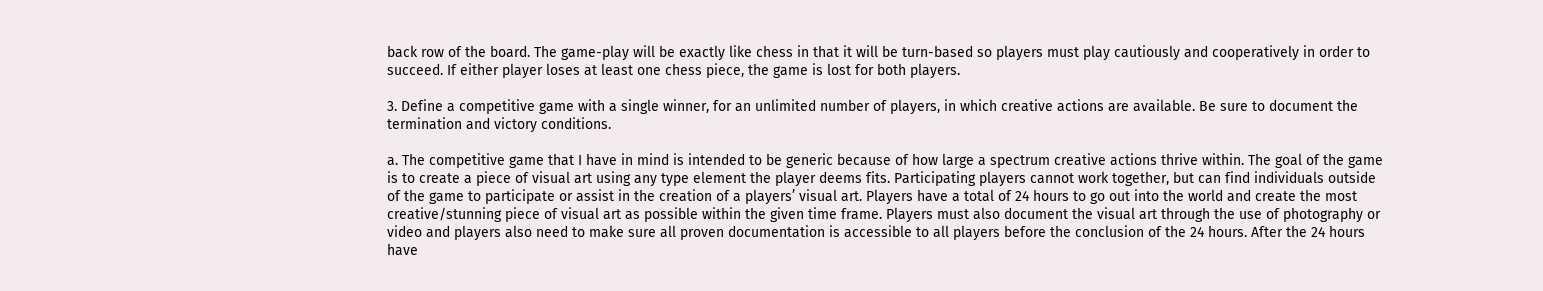back row of the board. The game-play will be exactly like chess in that it will be turn-based so players must play cautiously and cooperatively in order to succeed. If either player loses at least one chess piece, the game is lost for both players.

3. Define a competitive game with a single winner, for an unlimited number of players, in which creative actions are available. Be sure to document the termination and victory conditions.

a. The competitive game that I have in mind is intended to be generic because of how large a spectrum creative actions thrive within. The goal of the game is to create a piece of visual art using any type element the player deems fits. Participating players cannot work together, but can find individuals outside of the game to participate or assist in the creation of a players’ visual art. Players have a total of 24 hours to go out into the world and create the most creative/stunning piece of visual art as possible within the given time frame. Players must also document the visual art through the use of photography or video and players also need to make sure all proven documentation is accessible to all players before the conclusion of the 24 hours. After the 24 hours have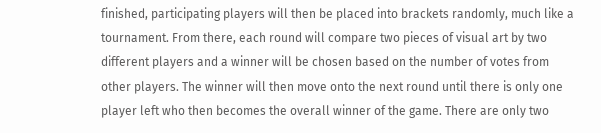finished, participating players will then be placed into brackets randomly, much like a tournament. From there, each round will compare two pieces of visual art by two different players and a winner will be chosen based on the number of votes from other players. The winner will then move onto the next round until there is only one player left who then becomes the overall winner of the game. There are only two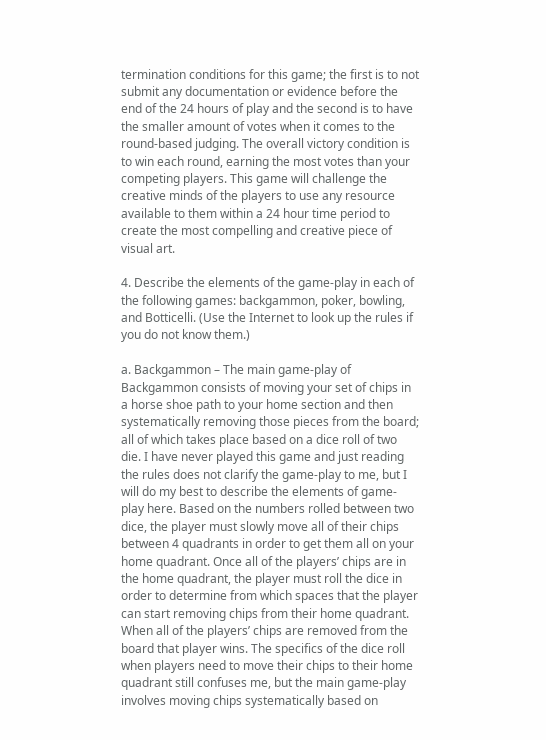termination conditions for this game; the first is to not submit any documentation or evidence before the end of the 24 hours of play and the second is to have the smaller amount of votes when it comes to the round-based judging. The overall victory condition is to win each round, earning the most votes than your competing players. This game will challenge the creative minds of the players to use any resource available to them within a 24 hour time period to create the most compelling and creative piece of visual art.

4. Describe the elements of the game-play in each of the following games: backgammon, poker, bowling, and Botticelli. (Use the Internet to look up the rules if you do not know them.)

a. Backgammon – The main game-play of Backgammon consists of moving your set of chips in a horse shoe path to your home section and then systematically removing those pieces from the board; all of which takes place based on a dice roll of two die. I have never played this game and just reading the rules does not clarify the game-play to me, but I will do my best to describe the elements of game-play here. Based on the numbers rolled between two dice, the player must slowly move all of their chips between 4 quadrants in order to get them all on your home quadrant. Once all of the players’ chips are in the home quadrant, the player must roll the dice in order to determine from which spaces that the player can start removing chips from their home quadrant. When all of the players’ chips are removed from the board that player wins. The specifics of the dice roll when players need to move their chips to their home quadrant still confuses me, but the main game-play involves moving chips systematically based on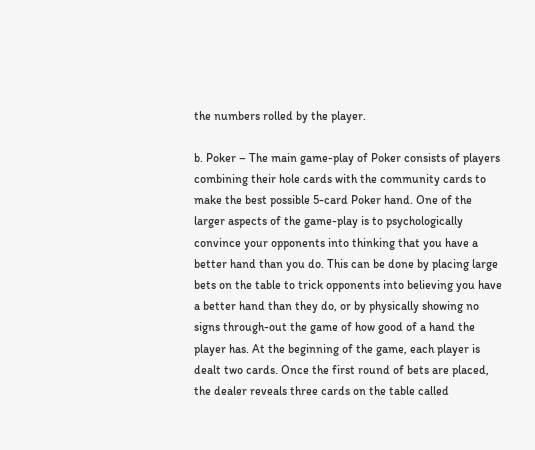the numbers rolled by the player.

b. Poker – The main game-play of Poker consists of players combining their hole cards with the community cards to make the best possible 5-card Poker hand. One of the larger aspects of the game-play is to psychologically convince your opponents into thinking that you have a better hand than you do. This can be done by placing large bets on the table to trick opponents into believing you have a better hand than they do, or by physically showing no signs through-out the game of how good of a hand the player has. At the beginning of the game, each player is dealt two cards. Once the first round of bets are placed, the dealer reveals three cards on the table called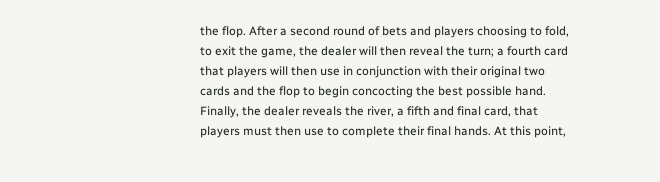the flop. After a second round of bets and players choosing to fold, to exit the game, the dealer will then reveal the turn; a fourth card that players will then use in conjunction with their original two cards and the flop to begin concocting the best possible hand. Finally, the dealer reveals the river, a fifth and final card, that players must then use to complete their final hands. At this point,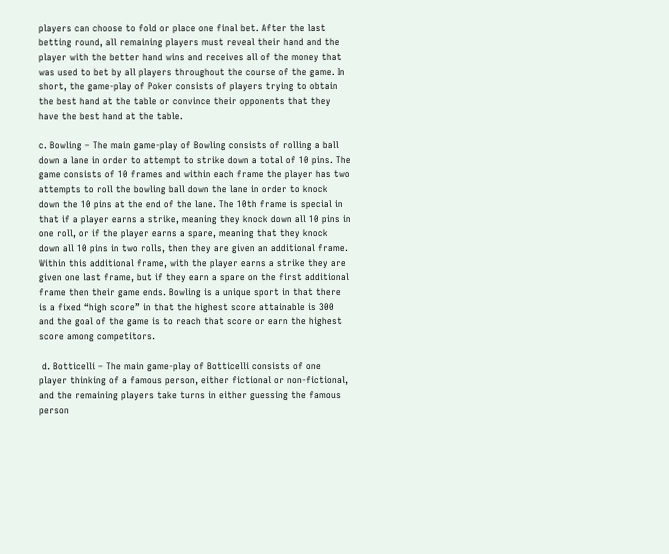players can choose to fold or place one final bet. After the last betting round, all remaining players must reveal their hand and the player with the better hand wins and receives all of the money that was used to bet by all players throughout the course of the game. In short, the game-play of Poker consists of players trying to obtain the best hand at the table or convince their opponents that they have the best hand at the table.

c. Bowling – The main game-play of Bowling consists of rolling a ball down a lane in order to attempt to strike down a total of 10 pins. The game consists of 10 frames and within each frame the player has two attempts to roll the bowling ball down the lane in order to knock down the 10 pins at the end of the lane. The 10th frame is special in that if a player earns a strike, meaning they knock down all 10 pins in one roll, or if the player earns a spare, meaning that they knock down all 10 pins in two rolls, then they are given an additional frame. Within this additional frame, with the player earns a strike they are given one last frame, but if they earn a spare on the first additional frame then their game ends. Bowling is a unique sport in that there is a fixed “high score” in that the highest score attainable is 300 and the goal of the game is to reach that score or earn the highest score among competitors.

 d. Botticelli – The main game-play of Botticelli consists of one player thinking of a famous person, either fictional or non-fictional, and the remaining players take turns in either guessing the famous person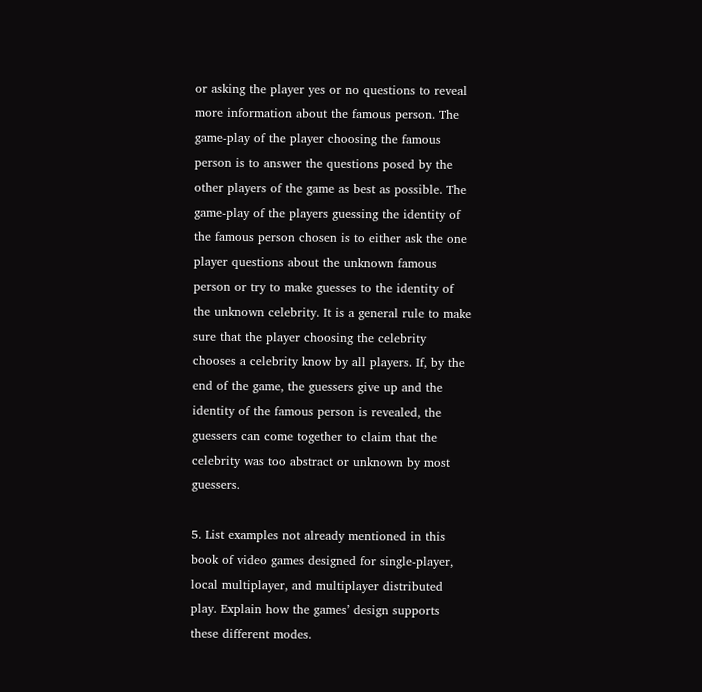or asking the player yes or no questions to reveal more information about the famous person. The game-play of the player choosing the famous person is to answer the questions posed by the other players of the game as best as possible. The game-play of the players guessing the identity of the famous person chosen is to either ask the one player questions about the unknown famous person or try to make guesses to the identity of the unknown celebrity. It is a general rule to make sure that the player choosing the celebrity chooses a celebrity know by all players. If, by the end of the game, the guessers give up and the identity of the famous person is revealed, the guessers can come together to claim that the celebrity was too abstract or unknown by most guessers.

5. List examples not already mentioned in this book of video games designed for single-player, local multiplayer, and multiplayer distributed play. Explain how the games’ design supports these different modes.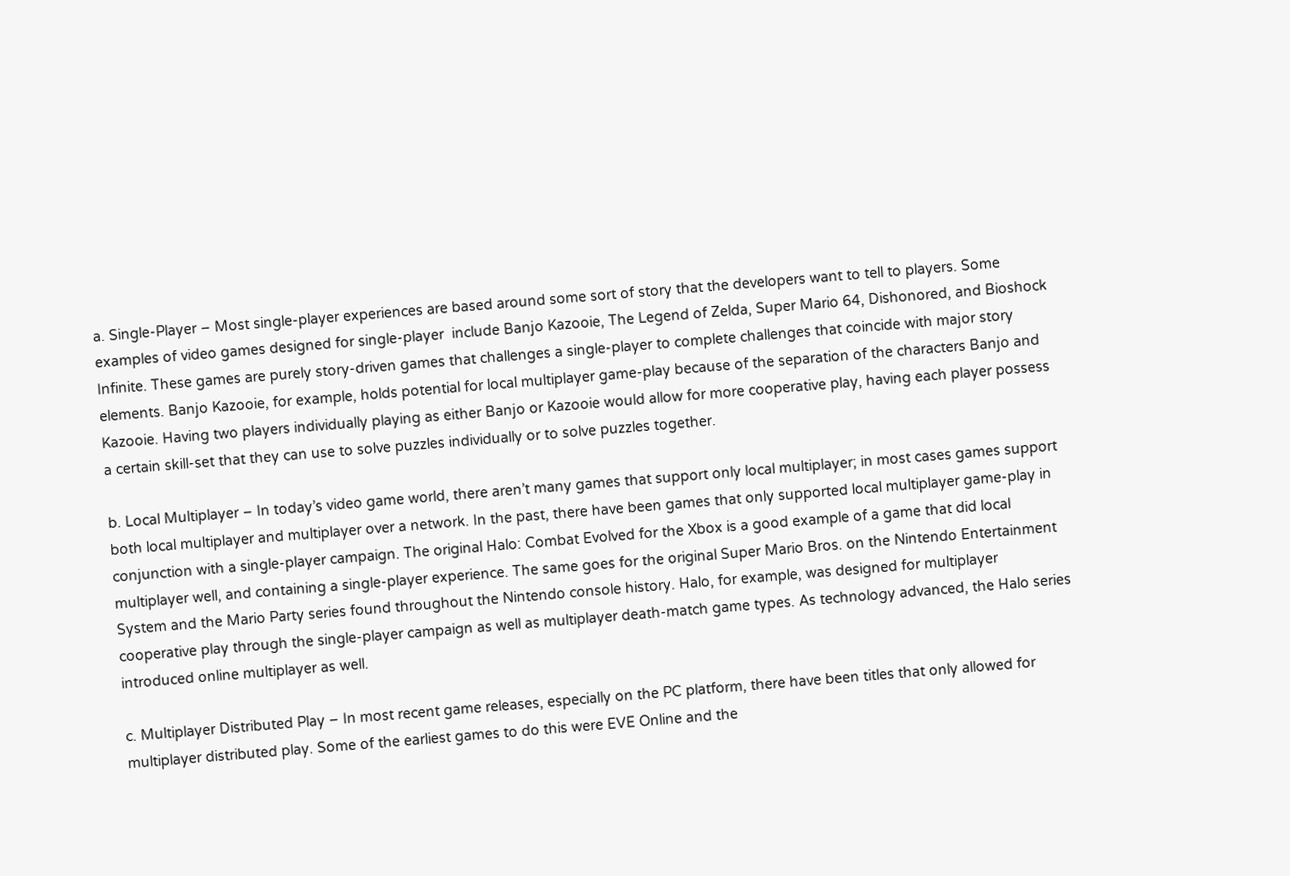a. Single-Player – Most single-player experiences are based around some sort of story that the developers want to tell to players. Some examples of video games designed for single-player  include Banjo Kazooie, The Legend of Zelda, Super Mario 64, Dishonored, and Bioshock Infinite. These games are purely story-driven games that challenges a single-player to complete challenges that coincide with major story elements. Banjo Kazooie, for example, holds potential for local multiplayer game-play because of the separation of the characters Banjo and Kazooie. Having two players individually playing as either Banjo or Kazooie would allow for more cooperative play, having each player possess a certain skill-set that they can use to solve puzzles individually or to solve puzzles together.

b. Local Multiplayer – In today’s video game world, there aren’t many games that support only local multiplayer; in most cases games support both local multiplayer and multiplayer over a network. In the past, there have been games that only supported local multiplayer game-play in conjunction with a single-player campaign. The original Halo: Combat Evolved for the Xbox is a good example of a game that did local multiplayer well, and containing a single-player experience. The same goes for the original Super Mario Bros. on the Nintendo Entertainment System and the Mario Party series found throughout the Nintendo console history. Halo, for example, was designed for multiplayer cooperative play through the single-player campaign as well as multiplayer death-match game types. As technology advanced, the Halo series introduced online multiplayer as well.

c. Multiplayer Distributed Play – In most recent game releases, especially on the PC platform, there have been titles that only allowed for multiplayer distributed play. Some of the earliest games to do this were EVE Online and the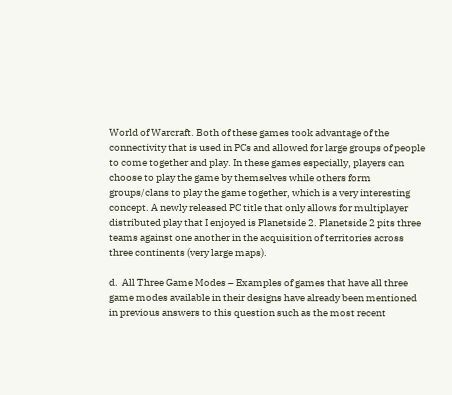World of Warcraft. Both of these games took advantage of the connectivity that is used in PCs and allowed for large groups of people to come together and play. In these games especially, players can choose to play the game by themselves while others form groups/clans to play the game together, which is a very interesting concept. A newly released PC title that only allows for multiplayer distributed play that I enjoyed is Planetside 2. Planetside 2 pits three teams against one another in the acquisition of territories across three continents (very large maps).

d.  All Three Game Modes – Examples of games that have all three game modes available in their designs have already been mentioned in previous answers to this question such as the most recent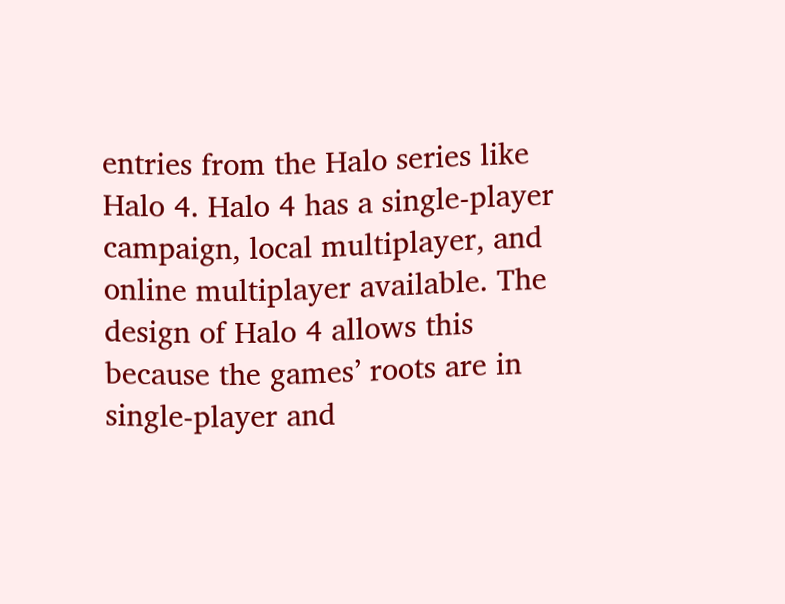entries from the Halo series like Halo 4. Halo 4 has a single-player campaign, local multiplayer, and online multiplayer available. The design of Halo 4 allows this because the games’ roots are in single-player and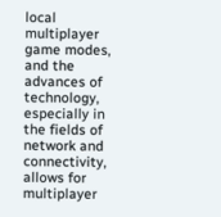local multiplayer game modes, and the advances of technology, especially in the fields of network and connectivity, allows for multiplayer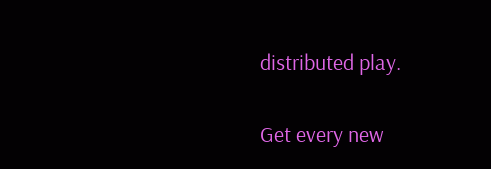distributed play.


Get every new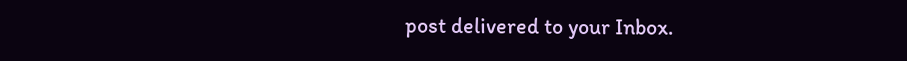post delivered to your Inbox.